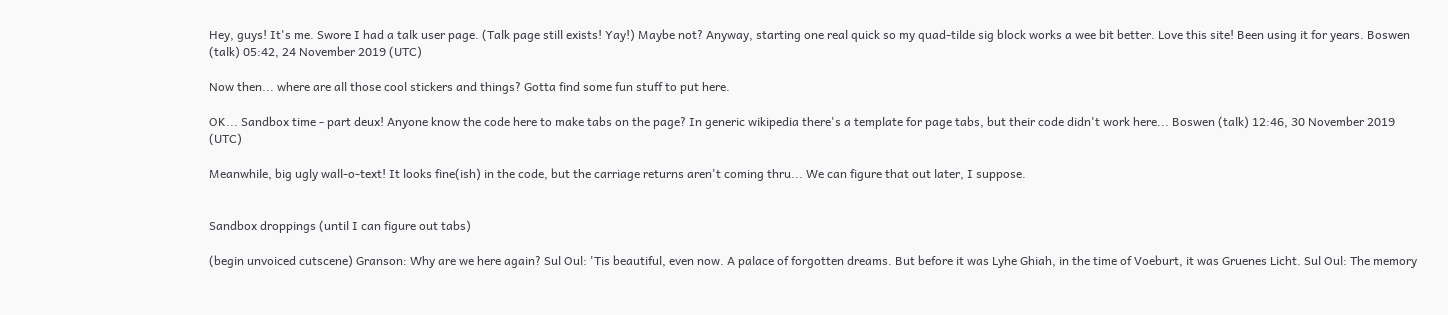Hey, guys! It's me. Swore I had a talk user page. (Talk page still exists! Yay!) Maybe not? Anyway, starting one real quick so my quad-tilde sig block works a wee bit better. Love this site! Been using it for years. Boswen (talk) 05:42, 24 November 2019 (UTC)

Now then... where are all those cool stickers and things? Gotta find some fun stuff to put here.

OK... Sandbox time - part deux! Anyone know the code here to make tabs on the page? In generic wikipedia there's a template for page tabs, but their code didn't work here... Boswen (talk) 12:46, 30 November 2019 (UTC)

Meanwhile, big ugly wall-o-text! It looks fine(ish) in the code, but the carriage returns aren't coming thru... We can figure that out later, I suppose.


Sandbox droppings (until I can figure out tabs)

(begin unvoiced cutscene) Granson: Why are we here again? Sul Oul: 'Tis beautiful, even now. A palace of forgotten dreams. But before it was Lyhe Ghiah, in the time of Voeburt, it was Gruenes Licht. Sul Oul: The memory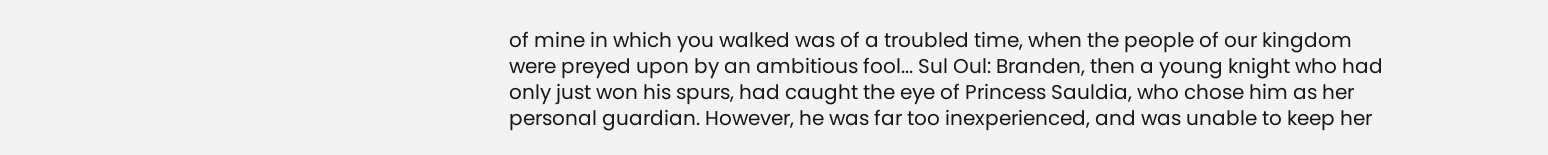of mine in which you walked was of a troubled time, when the people of our kingdom were preyed upon by an ambitious fool... Sul Oul: Branden, then a young knight who had only just won his spurs, had caught the eye of Princess Sauldia, who chose him as her personal guardian. However, he was far too inexperienced, and was unable to keep her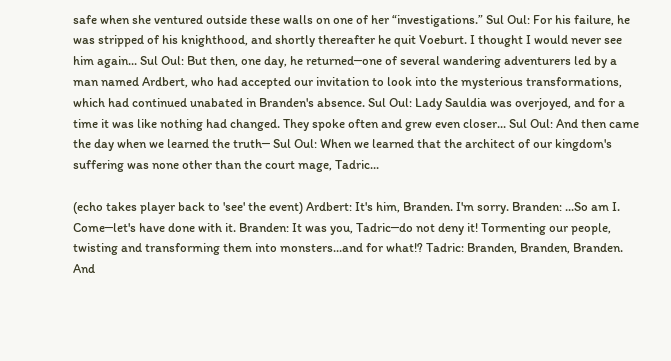safe when she ventured outside these walls on one of her “investigations.” Sul Oul: For his failure, he was stripped of his knighthood, and shortly thereafter he quit Voeburt. I thought I would never see him again... Sul Oul: But then, one day, he returned─one of several wandering adventurers led by a man named Ardbert, who had accepted our invitation to look into the mysterious transformations, which had continued unabated in Branden's absence. Sul Oul: Lady Sauldia was overjoyed, and for a time it was like nothing had changed. They spoke often and grew even closer... Sul Oul: And then came the day when we learned the truth─ Sul Oul: When we learned that the architect of our kingdom's suffering was none other than the court mage, Tadric...

(echo takes player back to 'see' the event) Ardbert: It's him, Branden. I'm sorry. Branden: ...So am I. Come─let's have done with it. Branden: It was you, Tadric─do not deny it! Tormenting our people, twisting and transforming them into monsters...and for what!? Tadric: Branden, Branden, Branden. And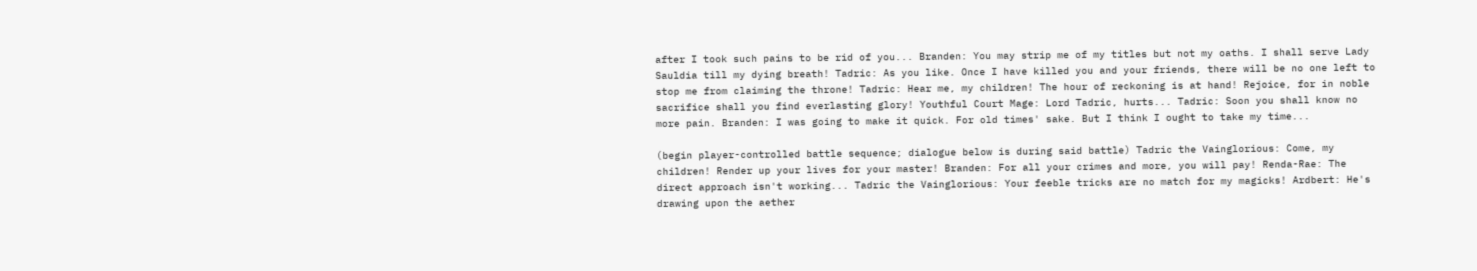after I took such pains to be rid of you... Branden: You may strip me of my titles but not my oaths. I shall serve Lady Sauldia till my dying breath! Tadric: As you like. Once I have killed you and your friends, there will be no one left to stop me from claiming the throne! Tadric: Hear me, my children! The hour of reckoning is at hand! Rejoice, for in noble sacrifice shall you find everlasting glory! Youthful Court Mage: Lord Tadric, hurts... Tadric: Soon you shall know no more pain. Branden: I was going to make it quick. For old times' sake. But I think I ought to take my time...

(begin player-controlled battle sequence; dialogue below is during said battle) Tadric the Vainglorious: Come, my children! Render up your lives for your master! Branden: For all your crimes and more, you will pay! Renda-Rae: The direct approach isn't working... Tadric the Vainglorious: Your feeble tricks are no match for my magicks! Ardbert: He's drawing upon the aether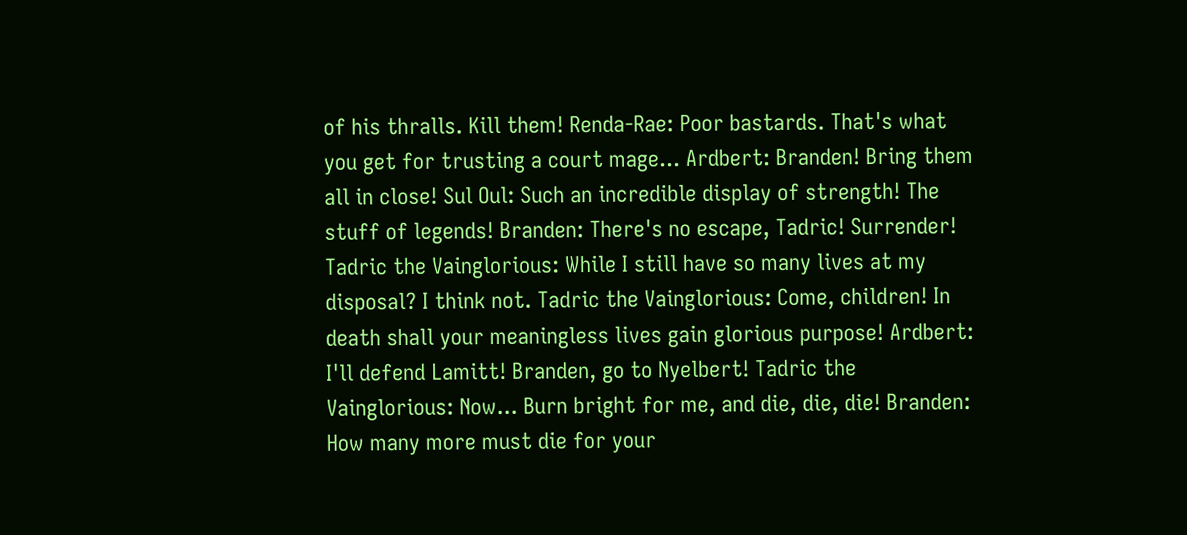of his thralls. Kill them! Renda-Rae: Poor bastards. That's what you get for trusting a court mage... Ardbert: Branden! Bring them all in close! Sul Oul: Such an incredible display of strength! The stuff of legends! Branden: There's no escape, Tadric! Surrender! Tadric the Vainglorious: While I still have so many lives at my disposal? I think not. Tadric the Vainglorious: Come, children! In death shall your meaningless lives gain glorious purpose! Ardbert: I'll defend Lamitt! Branden, go to Nyelbert! Tadric the Vainglorious: Now... Burn bright for me, and die, die, die! Branden: How many more must die for your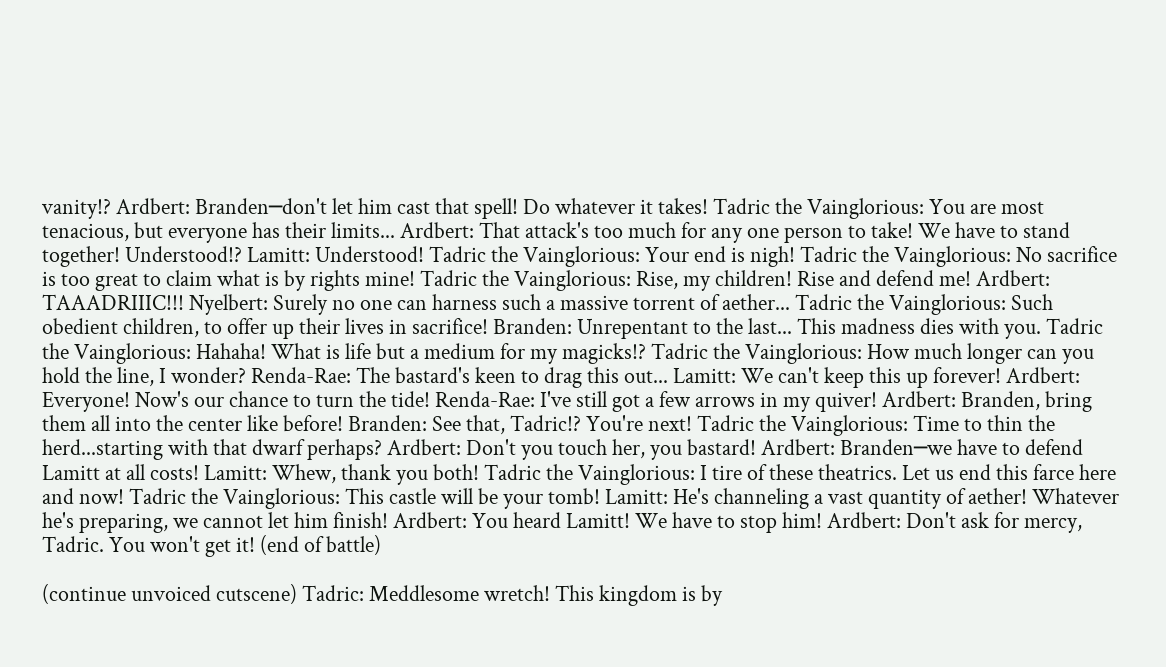vanity!? Ardbert: Branden─don't let him cast that spell! Do whatever it takes! Tadric the Vainglorious: You are most tenacious, but everyone has their limits... Ardbert: That attack's too much for any one person to take! We have to stand together! Understood!? Lamitt: Understood! Tadric the Vainglorious: Your end is nigh! Tadric the Vainglorious: No sacrifice is too great to claim what is by rights mine! Tadric the Vainglorious: Rise, my children! Rise and defend me! Ardbert: TAAADRIIIC!!! Nyelbert: Surely no one can harness such a massive torrent of aether... Tadric the Vainglorious: Such obedient children, to offer up their lives in sacrifice! Branden: Unrepentant to the last... This madness dies with you. Tadric the Vainglorious: Hahaha! What is life but a medium for my magicks!? Tadric the Vainglorious: How much longer can you hold the line, I wonder? Renda-Rae: The bastard's keen to drag this out... Lamitt: We can't keep this up forever! Ardbert: Everyone! Now's our chance to turn the tide! Renda-Rae: I've still got a few arrows in my quiver! Ardbert: Branden, bring them all into the center like before! Branden: See that, Tadric!? You're next! Tadric the Vainglorious: Time to thin the herd...starting with that dwarf perhaps? Ardbert: Don't you touch her, you bastard! Ardbert: Branden─we have to defend Lamitt at all costs! Lamitt: Whew, thank you both! Tadric the Vainglorious: I tire of these theatrics. Let us end this farce here and now! Tadric the Vainglorious: This castle will be your tomb! Lamitt: He's channeling a vast quantity of aether! Whatever he's preparing, we cannot let him finish! Ardbert: You heard Lamitt! We have to stop him! Ardbert: Don't ask for mercy, Tadric. You won't get it! (end of battle)

(continue unvoiced cutscene) Tadric: Meddlesome wretch! This kingdom is by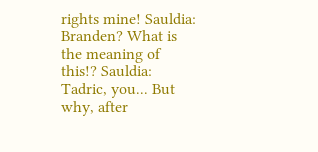rights mine! Sauldia: Branden? What is the meaning of this!? Sauldia: Tadric, you... But why, after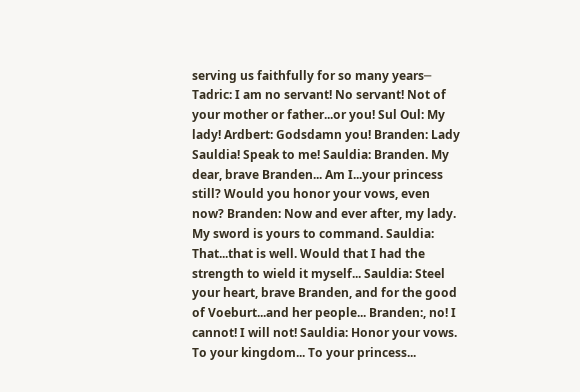serving us faithfully for so many years─ Tadric: I am no servant! No servant! Not of your mother or father...or you! Sul Oul: My lady! Ardbert: Godsdamn you! Branden: Lady Sauldia! Speak to me! Sauldia: Branden. My dear, brave Branden... Am I...your princess still? Would you honor your vows, even now? Branden: Now and ever after, my lady. My sword is yours to command. Sauldia: That...that is well. Would that I had the strength to wield it myself... Sauldia: Steel your heart, brave Branden, and for the good of Voeburt...and her people... Branden:, no! I cannot! I will not! Sauldia: Honor your vows. To your kingdom... To your princess...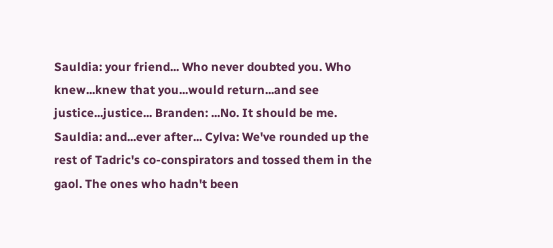Sauldia: your friend... Who never doubted you. Who knew...knew that you...would return...and see justice...justice... Branden: ...No. It should be me. Sauldia: and...ever after... Cylva: We've rounded up the rest of Tadric's co-conspirators and tossed them in the gaol. The ones who hadn't been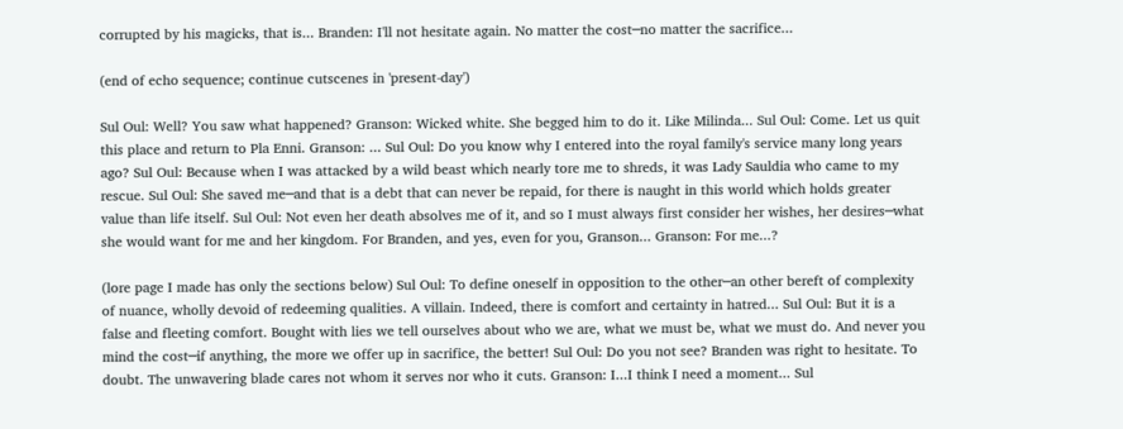corrupted by his magicks, that is... Branden: I'll not hesitate again. No matter the cost─no matter the sacrifice...

(end of echo sequence; continue cutscenes in 'present-day')

Sul Oul: Well? You saw what happened? Granson: Wicked white. She begged him to do it. Like Milinda... Sul Oul: Come. Let us quit this place and return to Pla Enni. Granson: ... Sul Oul: Do you know why I entered into the royal family's service many long years ago? Sul Oul: Because when I was attacked by a wild beast which nearly tore me to shreds, it was Lady Sauldia who came to my rescue. Sul Oul: She saved me─and that is a debt that can never be repaid, for there is naught in this world which holds greater value than life itself. Sul Oul: Not even her death absolves me of it, and so I must always first consider her wishes, her desires─what she would want for me and her kingdom. For Branden, and yes, even for you, Granson... Granson: For me...?

(lore page I made has only the sections below) Sul Oul: To define oneself in opposition to the other─an other bereft of complexity of nuance, wholly devoid of redeeming qualities. A villain. Indeed, there is comfort and certainty in hatred... Sul Oul: But it is a false and fleeting comfort. Bought with lies we tell ourselves about who we are, what we must be, what we must do. And never you mind the cost─if anything, the more we offer up in sacrifice, the better! Sul Oul: Do you not see? Branden was right to hesitate. To doubt. The unwavering blade cares not whom it serves nor who it cuts. Granson: I...I think I need a moment... Sul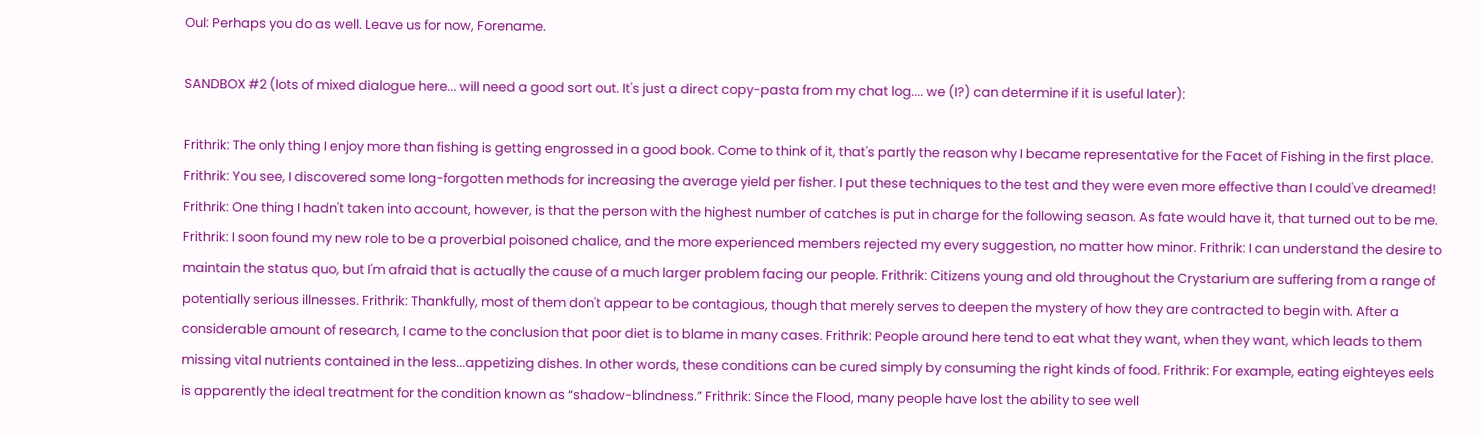Oul: Perhaps you do as well. Leave us for now, Forename.

SANDBOX #2 (lots of mixed dialogue here... will need a good sort out. It's just a direct copy-pasta from my chat log.... we (I?) can determine if it is useful later):

Frithrik: The only thing I enjoy more than fishing is getting engrossed in a good book. Come to think of it, that's partly the reason why I became representative for the Facet of Fishing in the first place. Frithrik: You see, I discovered some long-forgotten methods for increasing the average yield per fisher. I put these techniques to the test and they were even more effective than I could've dreamed! Frithrik: One thing I hadn't taken into account, however, is that the person with the highest number of catches is put in charge for the following season. As fate would have it, that turned out to be me. Frithrik: I soon found my new role to be a proverbial poisoned chalice, and the more experienced members rejected my every suggestion, no matter how minor. Frithrik: I can understand the desire to maintain the status quo, but I'm afraid that is actually the cause of a much larger problem facing our people. Frithrik: Citizens young and old throughout the Crystarium are suffering from a range of potentially serious illnesses. Frithrik: Thankfully, most of them don't appear to be contagious, though that merely serves to deepen the mystery of how they are contracted to begin with. After a considerable amount of research, I came to the conclusion that poor diet is to blame in many cases. Frithrik: People around here tend to eat what they want, when they want, which leads to them missing vital nutrients contained in the less...appetizing dishes. In other words, these conditions can be cured simply by consuming the right kinds of food. Frithrik: For example, eating eighteyes eels is apparently the ideal treatment for the condition known as “shadow-blindness.” Frithrik: Since the Flood, many people have lost the ability to see well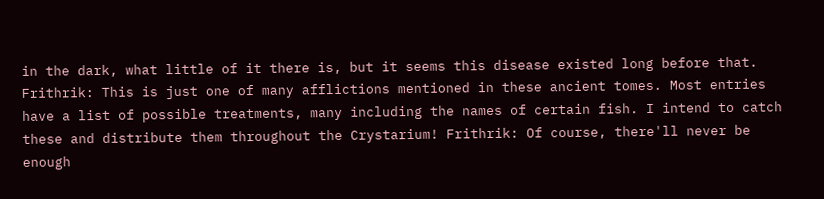in the dark, what little of it there is, but it seems this disease existed long before that. Frithrik: This is just one of many afflictions mentioned in these ancient tomes. Most entries have a list of possible treatments, many including the names of certain fish. I intend to catch these and distribute them throughout the Crystarium! Frithrik: Of course, there'll never be enough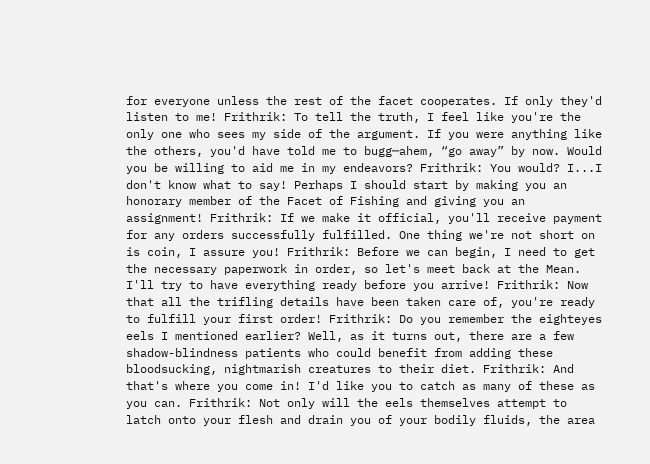for everyone unless the rest of the facet cooperates. If only they'd listen to me! Frithrik: To tell the truth, I feel like you're the only one who sees my side of the argument. If you were anything like the others, you'd have told me to bugg─ahem, “go away” by now. Would you be willing to aid me in my endeavors? Frithrik: You would? I...I don't know what to say! Perhaps I should start by making you an honorary member of the Facet of Fishing and giving you an assignment! Frithrik: If we make it official, you'll receive payment for any orders successfully fulfilled. One thing we're not short on is coin, I assure you! Frithrik: Before we can begin, I need to get the necessary paperwork in order, so let's meet back at the Mean. I'll try to have everything ready before you arrive! Frithrik: Now that all the trifling details have been taken care of, you're ready to fulfill your first order! Frithrik: Do you remember the eighteyes eels I mentioned earlier? Well, as it turns out, there are a few shadow-blindness patients who could benefit from adding these bloodsucking, nightmarish creatures to their diet. Frithrik: And that's where you come in! I'd like you to catch as many of these as you can. Frithrik: Not only will the eels themselves attempt to latch onto your flesh and drain you of your bodily fluids, the area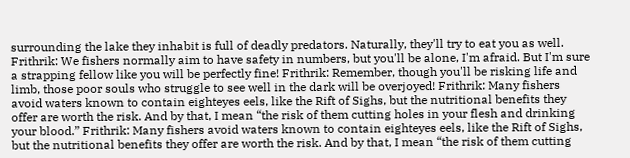surrounding the lake they inhabit is full of deadly predators. Naturally, they'll try to eat you as well. Frithrik: We fishers normally aim to have safety in numbers, but you'll be alone, I'm afraid. But I'm sure a strapping fellow like you will be perfectly fine! Frithrik: Remember, though you'll be risking life and limb, those poor souls who struggle to see well in the dark will be overjoyed! Frithrik: Many fishers avoid waters known to contain eighteyes eels, like the Rift of Sighs, but the nutritional benefits they offer are worth the risk. And by that, I mean “the risk of them cutting holes in your flesh and drinking your blood.” Frithrik: Many fishers avoid waters known to contain eighteyes eels, like the Rift of Sighs, but the nutritional benefits they offer are worth the risk. And by that, I mean “the risk of them cutting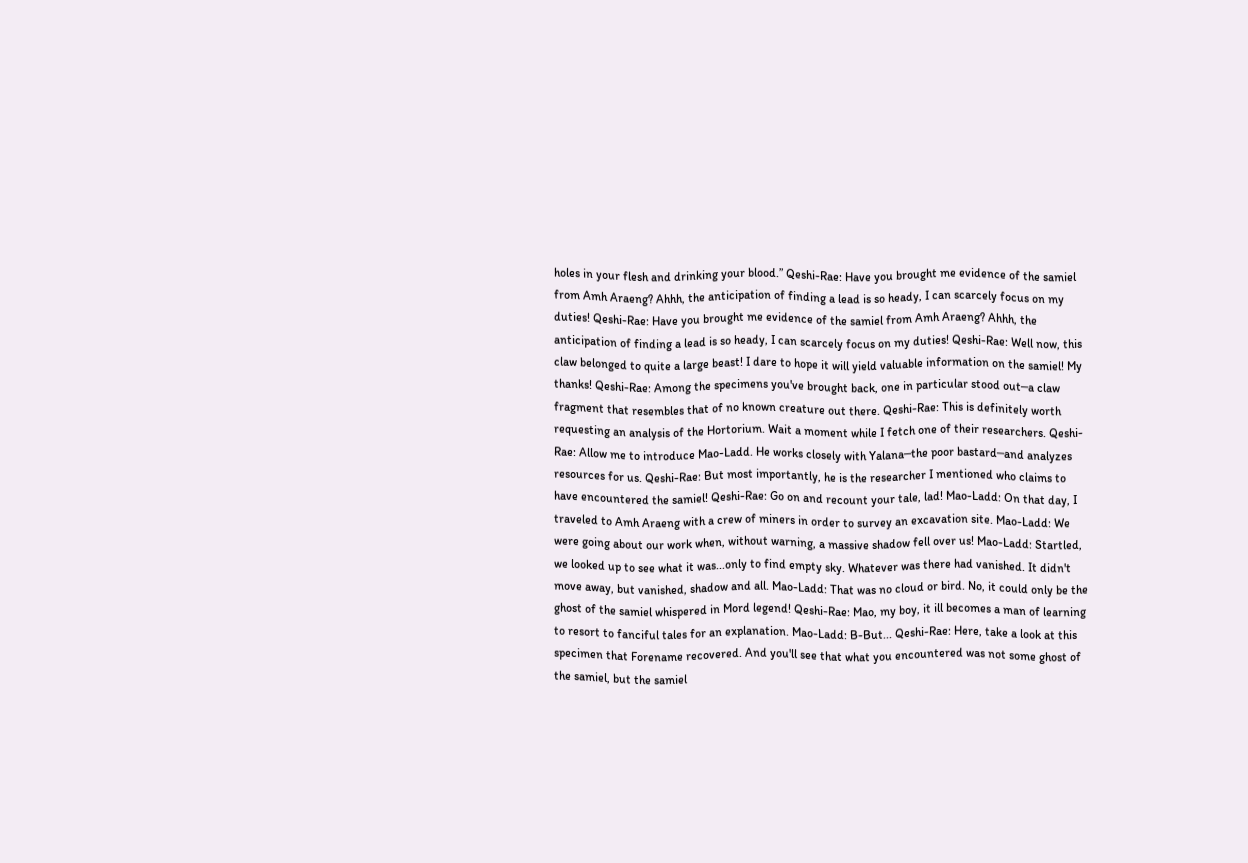holes in your flesh and drinking your blood.” Qeshi-Rae: Have you brought me evidence of the samiel from Amh Araeng? Ahhh, the anticipation of finding a lead is so heady, I can scarcely focus on my duties! Qeshi-Rae: Have you brought me evidence of the samiel from Amh Araeng? Ahhh, the anticipation of finding a lead is so heady, I can scarcely focus on my duties! Qeshi-Rae: Well now, this claw belonged to quite a large beast! I dare to hope it will yield valuable information on the samiel! My thanks! Qeshi-Rae: Among the specimens you've brought back, one in particular stood out─a claw fragment that resembles that of no known creature out there. Qeshi-Rae: This is definitely worth requesting an analysis of the Hortorium. Wait a moment while I fetch one of their researchers. Qeshi-Rae: Allow me to introduce Mao-Ladd. He works closely with Yalana─the poor bastard─and analyzes resources for us. Qeshi-Rae: But most importantly, he is the researcher I mentioned who claims to have encountered the samiel! Qeshi-Rae: Go on and recount your tale, lad! Mao-Ladd: On that day, I traveled to Amh Araeng with a crew of miners in order to survey an excavation site. Mao-Ladd: We were going about our work when, without warning, a massive shadow fell over us! Mao-Ladd: Startled, we looked up to see what it was...only to find empty sky. Whatever was there had vanished. It didn't move away, but vanished, shadow and all. Mao-Ladd: That was no cloud or bird. No, it could only be the ghost of the samiel whispered in Mord legend! Qeshi-Rae: Mao, my boy, it ill becomes a man of learning to resort to fanciful tales for an explanation. Mao-Ladd: B-But... Qeshi-Rae: Here, take a look at this specimen that Forename recovered. And you'll see that what you encountered was not some ghost of the samiel, but the samiel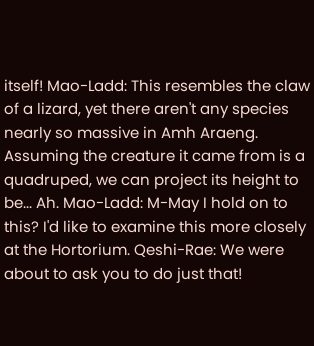itself! Mao-Ladd: This resembles the claw of a lizard, yet there aren't any species nearly so massive in Amh Araeng. Assuming the creature it came from is a quadruped, we can project its height to be... Ah. Mao-Ladd: M-May I hold on to this? I'd like to examine this more closely at the Hortorium. Qeshi-Rae: We were about to ask you to do just that!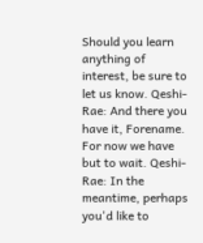Should you learn anything of interest, be sure to let us know. Qeshi-Rae: And there you have it, Forename. For now we have but to wait. Qeshi-Rae: In the meantime, perhaps you'd like to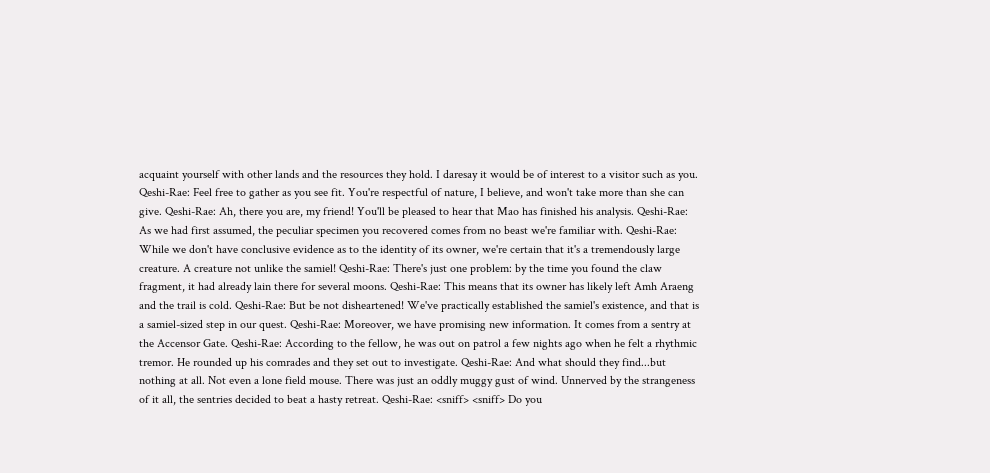acquaint yourself with other lands and the resources they hold. I daresay it would be of interest to a visitor such as you. Qeshi-Rae: Feel free to gather as you see fit. You're respectful of nature, I believe, and won't take more than she can give. Qeshi-Rae: Ah, there you are, my friend! You'll be pleased to hear that Mao has finished his analysis. Qeshi-Rae: As we had first assumed, the peculiar specimen you recovered comes from no beast we're familiar with. Qeshi-Rae: While we don't have conclusive evidence as to the identity of its owner, we're certain that it's a tremendously large creature. A creature not unlike the samiel! Qeshi-Rae: There's just one problem: by the time you found the claw fragment, it had already lain there for several moons. Qeshi-Rae: This means that its owner has likely left Amh Araeng and the trail is cold. Qeshi-Rae: But be not disheartened! We've practically established the samiel's existence, and that is a samiel-sized step in our quest. Qeshi-Rae: Moreover, we have promising new information. It comes from a sentry at the Accensor Gate. Qeshi-Rae: According to the fellow, he was out on patrol a few nights ago when he felt a rhythmic tremor. He rounded up his comrades and they set out to investigate. Qeshi-Rae: And what should they find...but nothing at all. Not even a lone field mouse. There was just an oddly muggy gust of wind. Unnerved by the strangeness of it all, the sentries decided to beat a hasty retreat. Qeshi-Rae: <sniff> <sniff> Do you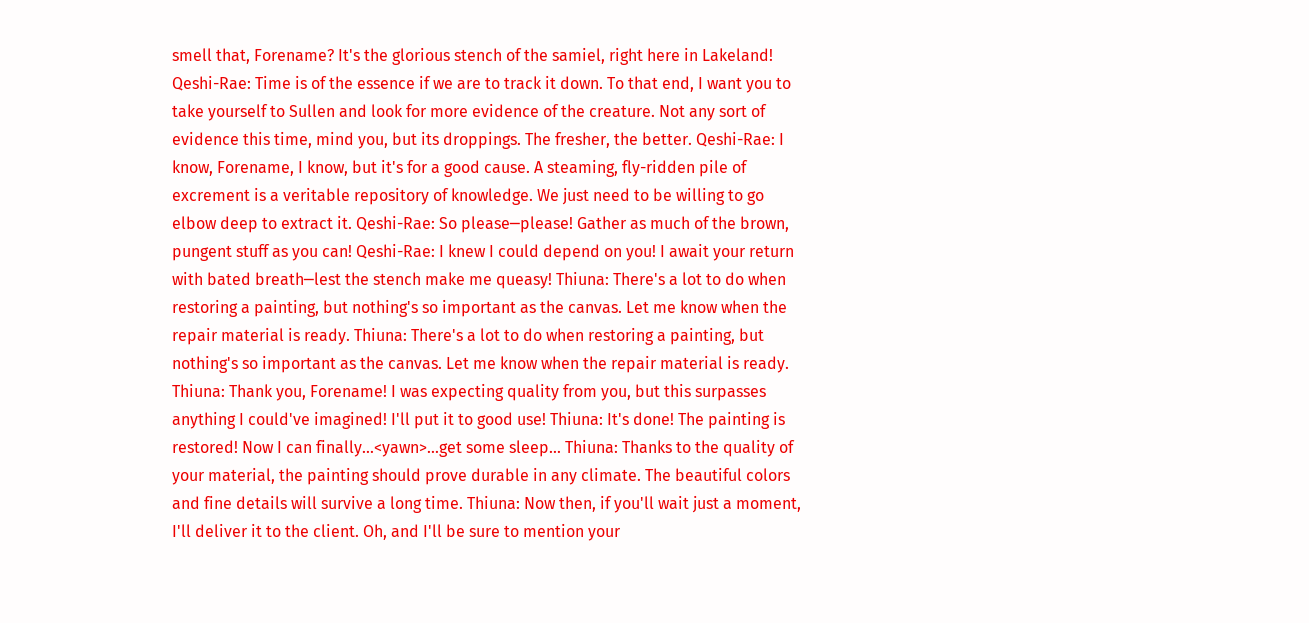smell that, Forename? It's the glorious stench of the samiel, right here in Lakeland! Qeshi-Rae: Time is of the essence if we are to track it down. To that end, I want you to take yourself to Sullen and look for more evidence of the creature. Not any sort of evidence this time, mind you, but its droppings. The fresher, the better. Qeshi-Rae: I know, Forename, I know, but it's for a good cause. A steaming, fly-ridden pile of excrement is a veritable repository of knowledge. We just need to be willing to go elbow deep to extract it. Qeshi-Rae: So please─please! Gather as much of the brown, pungent stuff as you can! Qeshi-Rae: I knew I could depend on you! I await your return with bated breath─lest the stench make me queasy! Thiuna: There's a lot to do when restoring a painting, but nothing's so important as the canvas. Let me know when the repair material is ready. Thiuna: There's a lot to do when restoring a painting, but nothing's so important as the canvas. Let me know when the repair material is ready. Thiuna: Thank you, Forename! I was expecting quality from you, but this surpasses anything I could've imagined! I'll put it to good use! Thiuna: It's done! The painting is restored! Now I can finally...<yawn>...get some sleep... Thiuna: Thanks to the quality of your material, the painting should prove durable in any climate. The beautiful colors and fine details will survive a long time. Thiuna: Now then, if you'll wait just a moment, I'll deliver it to the client. Oh, and I'll be sure to mention your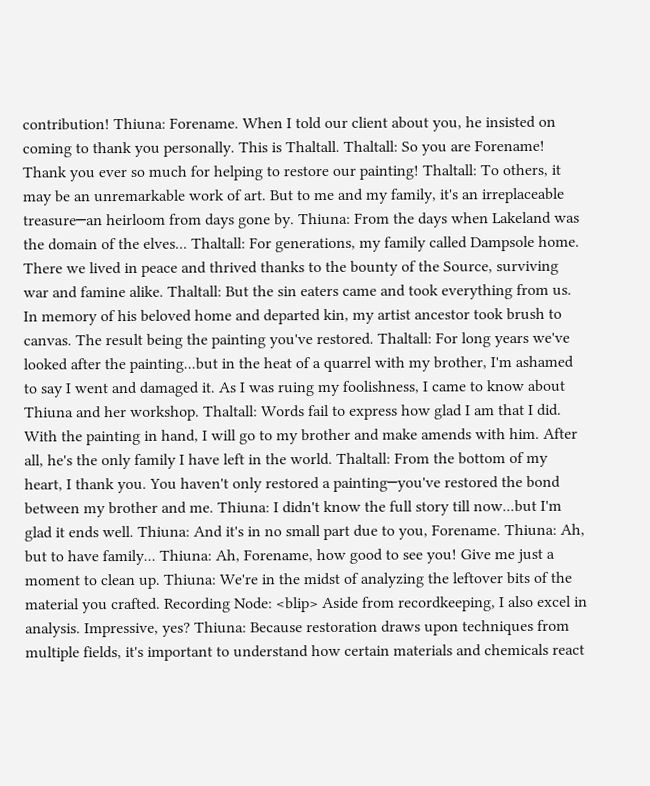contribution! Thiuna: Forename. When I told our client about you, he insisted on coming to thank you personally. This is Thaltall. Thaltall: So you are Forename! Thank you ever so much for helping to restore our painting! Thaltall: To others, it may be an unremarkable work of art. But to me and my family, it's an irreplaceable treasure─an heirloom from days gone by. Thiuna: From the days when Lakeland was the domain of the elves... Thaltall: For generations, my family called Dampsole home. There we lived in peace and thrived thanks to the bounty of the Source, surviving war and famine alike. Thaltall: But the sin eaters came and took everything from us. In memory of his beloved home and departed kin, my artist ancestor took brush to canvas. The result being the painting you've restored. Thaltall: For long years we've looked after the painting...but in the heat of a quarrel with my brother, I'm ashamed to say I went and damaged it. As I was ruing my foolishness, I came to know about Thiuna and her workshop. Thaltall: Words fail to express how glad I am that I did. With the painting in hand, I will go to my brother and make amends with him. After all, he's the only family I have left in the world. Thaltall: From the bottom of my heart, I thank you. You haven't only restored a painting─you've restored the bond between my brother and me. Thiuna: I didn't know the full story till now...but I'm glad it ends well. Thiuna: And it's in no small part due to you, Forename. Thiuna: Ah, but to have family... Thiuna: Ah, Forename, how good to see you! Give me just a moment to clean up. Thiuna: We're in the midst of analyzing the leftover bits of the material you crafted. Recording Node: <blip> Aside from recordkeeping, I also excel in analysis. Impressive, yes? Thiuna: Because restoration draws upon techniques from multiple fields, it's important to understand how certain materials and chemicals react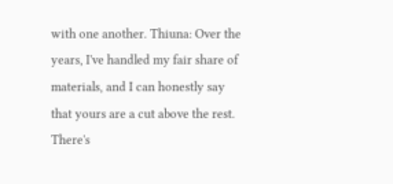with one another. Thiuna: Over the years, I've handled my fair share of materials, and I can honestly say that yours are a cut above the rest. There's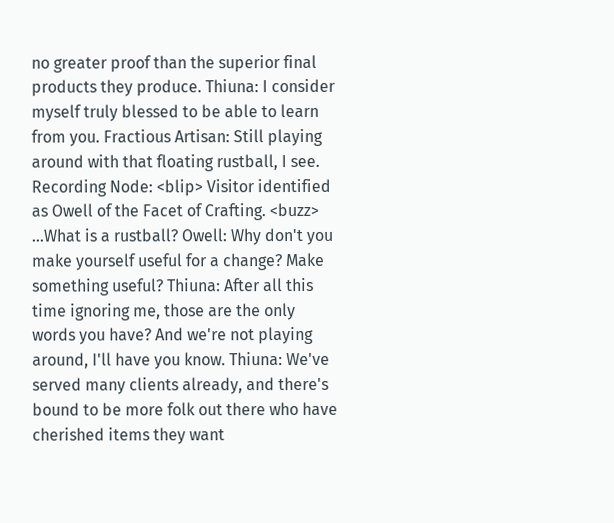no greater proof than the superior final products they produce. Thiuna: I consider myself truly blessed to be able to learn from you. Fractious Artisan: Still playing around with that floating rustball, I see. Recording Node: <blip> Visitor identified as Owell of the Facet of Crafting. <buzz> ...What is a rustball? Owell: Why don't you make yourself useful for a change? Make something useful? Thiuna: After all this time ignoring me, those are the only words you have? And we're not playing around, I'll have you know. Thiuna: We've served many clients already, and there's bound to be more folk out there who have cherished items they want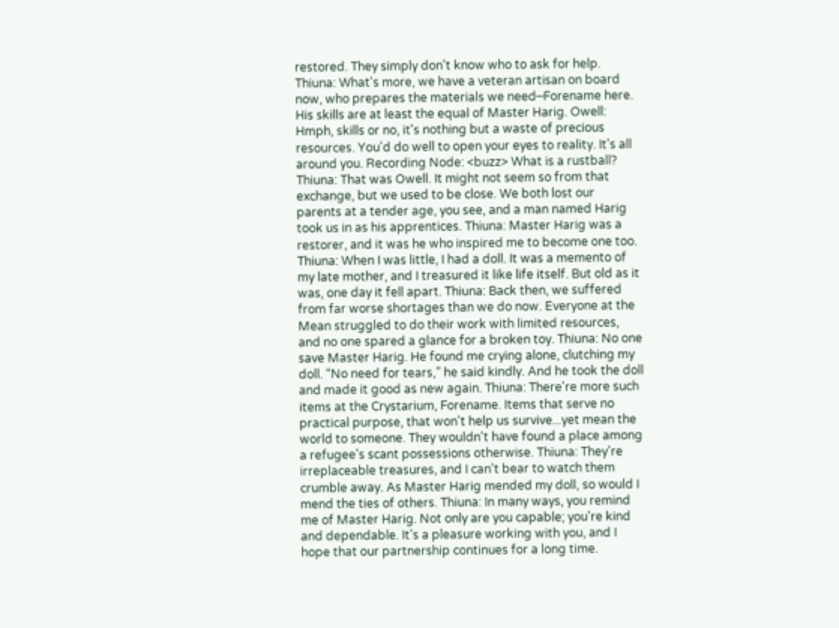restored. They simply don't know who to ask for help. Thiuna: What's more, we have a veteran artisan on board now, who prepares the materials we need─Forename here. His skills are at least the equal of Master Harig. Owell: Hmph, skills or no, it's nothing but a waste of precious resources. You'd do well to open your eyes to reality. It's all around you. Recording Node: <buzz> What is a rustball? Thiuna: That was Owell. It might not seem so from that exchange, but we used to be close. We both lost our parents at a tender age, you see, and a man named Harig took us in as his apprentices. Thiuna: Master Harig was a restorer, and it was he who inspired me to become one too. Thiuna: When I was little, I had a doll. It was a memento of my late mother, and I treasured it like life itself. But old as it was, one day it fell apart. Thiuna: Back then, we suffered from far worse shortages than we do now. Everyone at the Mean struggled to do their work with limited resources, and no one spared a glance for a broken toy. Thiuna: No one save Master Harig. He found me crying alone, clutching my doll. “No need for tears,” he said kindly. And he took the doll and made it good as new again. Thiuna: There're more such items at the Crystarium, Forename. Items that serve no practical purpose, that won't help us survive...yet mean the world to someone. They wouldn't have found a place among a refugee's scant possessions otherwise. Thiuna: They're irreplaceable treasures, and I can't bear to watch them crumble away. As Master Harig mended my doll, so would I mend the ties of others. Thiuna: In many ways, you remind me of Master Harig. Not only are you capable; you're kind and dependable. It's a pleasure working with you, and I hope that our partnership continues for a long time.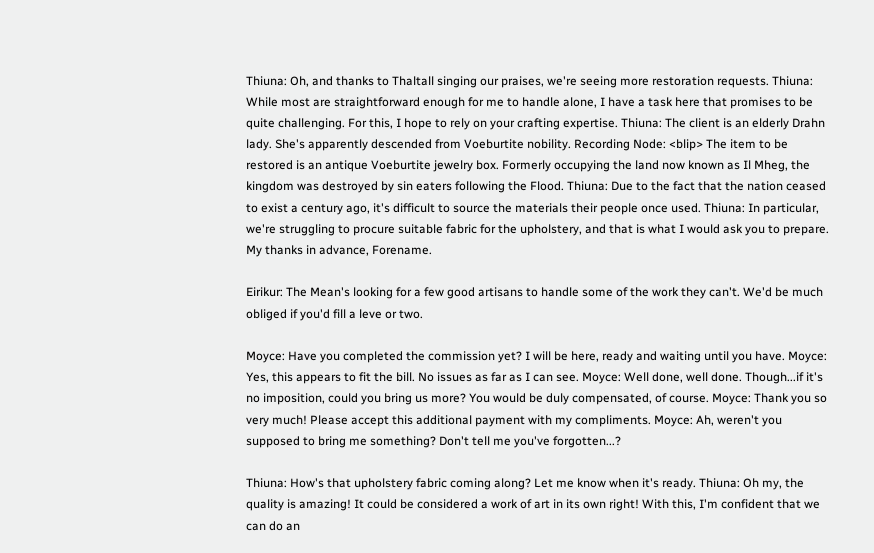Thiuna: Oh, and thanks to Thaltall singing our praises, we're seeing more restoration requests. Thiuna: While most are straightforward enough for me to handle alone, I have a task here that promises to be quite challenging. For this, I hope to rely on your crafting expertise. Thiuna: The client is an elderly Drahn lady. She's apparently descended from Voeburtite nobility. Recording Node: <blip> The item to be restored is an antique Voeburtite jewelry box. Formerly occupying the land now known as Il Mheg, the kingdom was destroyed by sin eaters following the Flood. Thiuna: Due to the fact that the nation ceased to exist a century ago, it's difficult to source the materials their people once used. Thiuna: In particular, we're struggling to procure suitable fabric for the upholstery, and that is what I would ask you to prepare. My thanks in advance, Forename.

Eirikur: The Mean's looking for a few good artisans to handle some of the work they can't. We'd be much obliged if you'd fill a leve or two.

Moyce: Have you completed the commission yet? I will be here, ready and waiting until you have. Moyce: Yes, this appears to fit the bill. No issues as far as I can see. Moyce: Well done, well done. Though...if it's no imposition, could you bring us more? You would be duly compensated, of course. Moyce: Thank you so very much! Please accept this additional payment with my compliments. Moyce: Ah, weren't you supposed to bring me something? Don't tell me you've forgotten...?

Thiuna: How's that upholstery fabric coming along? Let me know when it's ready. Thiuna: Oh my, the quality is amazing! It could be considered a work of art in its own right! With this, I'm confident that we can do an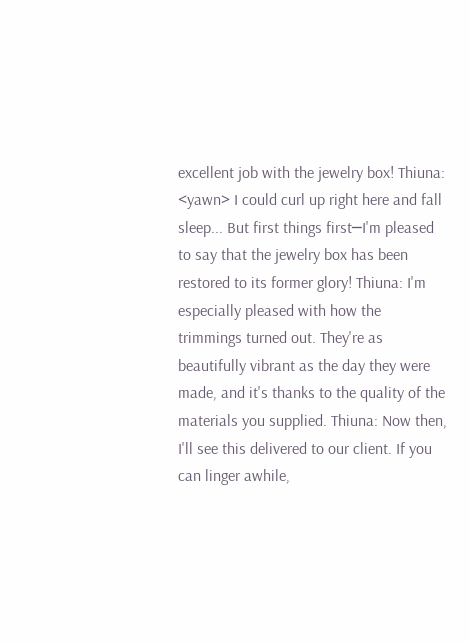excellent job with the jewelry box! Thiuna: <yawn> I could curl up right here and fall sleep... But first things first─I'm pleased to say that the jewelry box has been restored to its former glory! Thiuna: I'm especially pleased with how the trimmings turned out. They're as beautifully vibrant as the day they were made, and it's thanks to the quality of the materials you supplied. Thiuna: Now then, I'll see this delivered to our client. If you can linger awhile,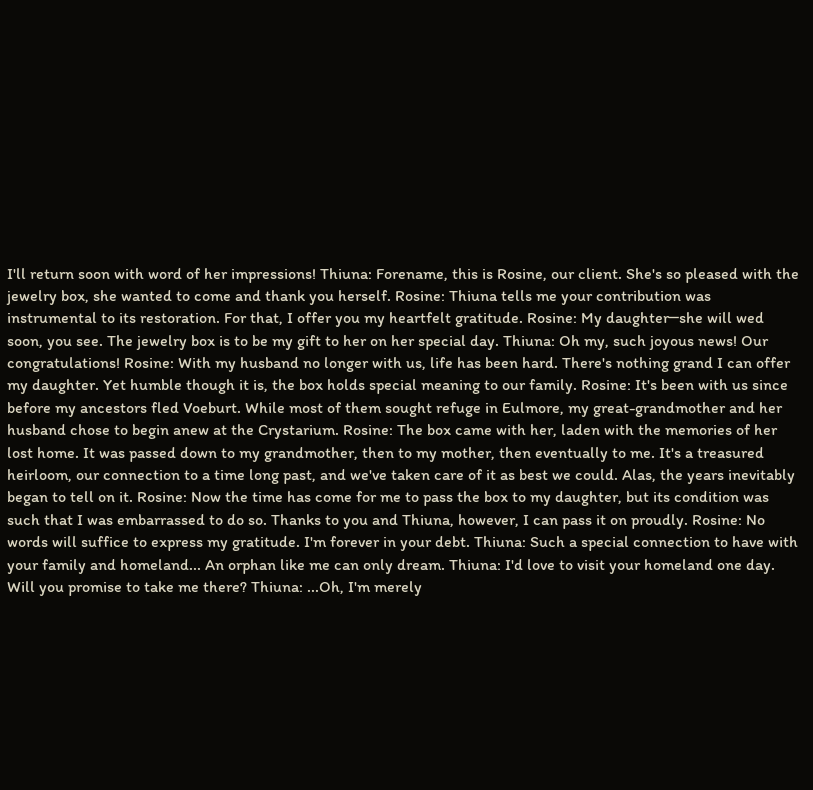I'll return soon with word of her impressions! Thiuna: Forename, this is Rosine, our client. She's so pleased with the jewelry box, she wanted to come and thank you herself. Rosine: Thiuna tells me your contribution was instrumental to its restoration. For that, I offer you my heartfelt gratitude. Rosine: My daughter─she will wed soon, you see. The jewelry box is to be my gift to her on her special day. Thiuna: Oh my, such joyous news! Our congratulations! Rosine: With my husband no longer with us, life has been hard. There's nothing grand I can offer my daughter. Yet humble though it is, the box holds special meaning to our family. Rosine: It's been with us since before my ancestors fled Voeburt. While most of them sought refuge in Eulmore, my great-grandmother and her husband chose to begin anew at the Crystarium. Rosine: The box came with her, laden with the memories of her lost home. It was passed down to my grandmother, then to my mother, then eventually to me. It's a treasured heirloom, our connection to a time long past, and we've taken care of it as best we could. Alas, the years inevitably began to tell on it. Rosine: Now the time has come for me to pass the box to my daughter, but its condition was such that I was embarrassed to do so. Thanks to you and Thiuna, however, I can pass it on proudly. Rosine: No words will suffice to express my gratitude. I'm forever in your debt. Thiuna: Such a special connection to have with your family and homeland... An orphan like me can only dream. Thiuna: I'd love to visit your homeland one day. Will you promise to take me there? Thiuna: ...Oh, I'm merely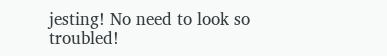jesting! No need to look so troubled!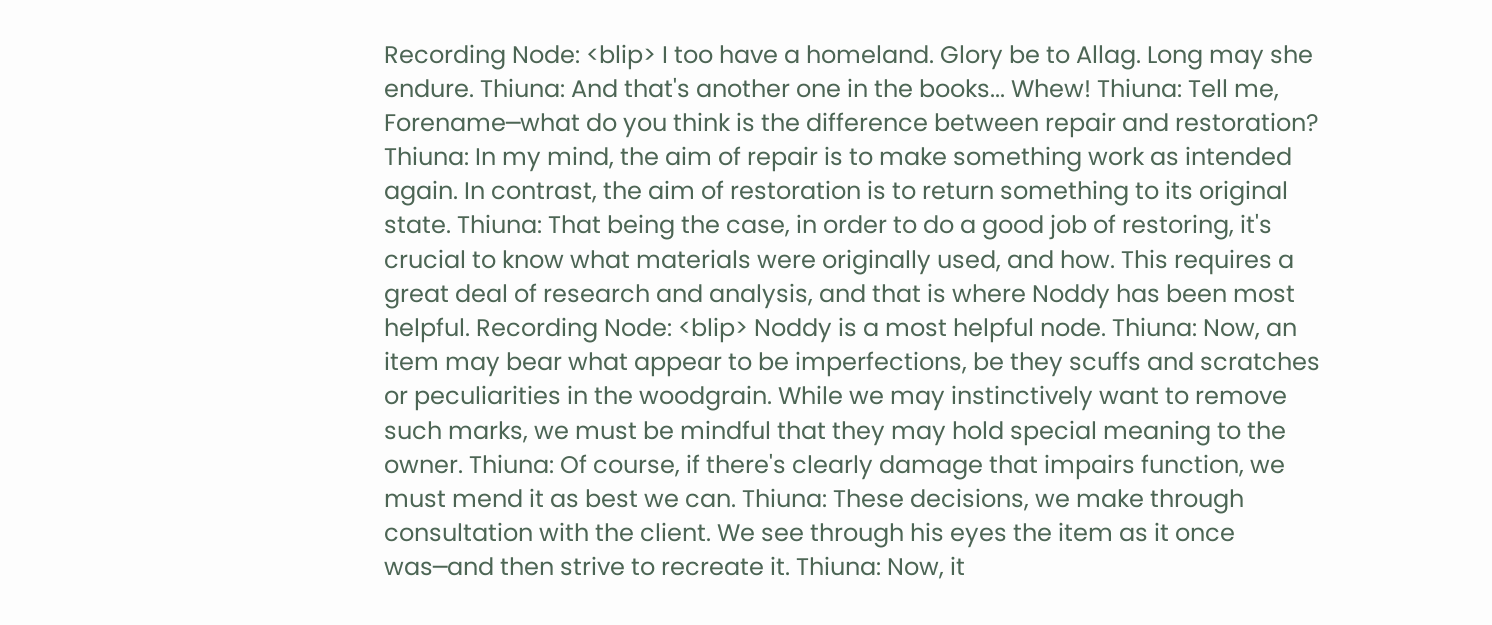Recording Node: <blip> I too have a homeland. Glory be to Allag. Long may she endure. Thiuna: And that's another one in the books... Whew! Thiuna: Tell me, Forename─what do you think is the difference between repair and restoration? Thiuna: In my mind, the aim of repair is to make something work as intended again. In contrast, the aim of restoration is to return something to its original state. Thiuna: That being the case, in order to do a good job of restoring, it's crucial to know what materials were originally used, and how. This requires a great deal of research and analysis, and that is where Noddy has been most helpful. Recording Node: <blip> Noddy is a most helpful node. Thiuna: Now, an item may bear what appear to be imperfections, be they scuffs and scratches or peculiarities in the woodgrain. While we may instinctively want to remove such marks, we must be mindful that they may hold special meaning to the owner. Thiuna: Of course, if there's clearly damage that impairs function, we must mend it as best we can. Thiuna: These decisions, we make through consultation with the client. We see through his eyes the item as it once was─and then strive to recreate it. Thiuna: Now, it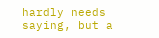hardly needs saying, but a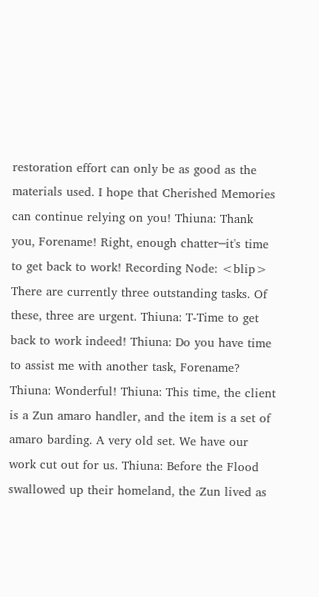restoration effort can only be as good as the materials used. I hope that Cherished Memories can continue relying on you! Thiuna: Thank you, Forename! Right, enough chatter─it's time to get back to work! Recording Node: <blip> There are currently three outstanding tasks. Of these, three are urgent. Thiuna: T-Time to get back to work indeed! Thiuna: Do you have time to assist me with another task, Forename? Thiuna: Wonderful! Thiuna: This time, the client is a Zun amaro handler, and the item is a set of amaro barding. A very old set. We have our work cut out for us. Thiuna: Before the Flood swallowed up their homeland, the Zun lived as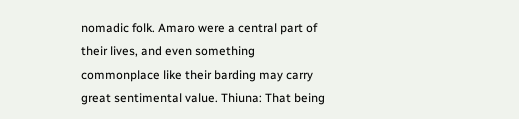nomadic folk. Amaro were a central part of their lives, and even something commonplace like their barding may carry great sentimental value. Thiuna: That being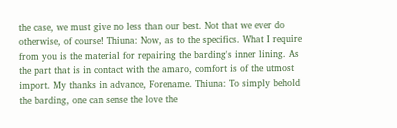the case, we must give no less than our best. Not that we ever do otherwise, of course! Thiuna: Now, as to the specifics. What I require from you is the material for repairing the barding's inner lining. As the part that is in contact with the amaro, comfort is of the utmost import. My thanks in advance, Forename. Thiuna: To simply behold the barding, one can sense the love the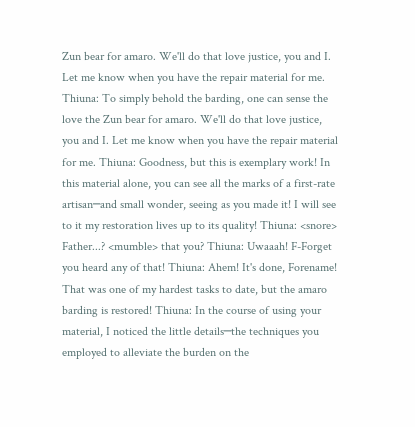Zun bear for amaro. We'll do that love justice, you and I. Let me know when you have the repair material for me. Thiuna: To simply behold the barding, one can sense the love the Zun bear for amaro. We'll do that love justice, you and I. Let me know when you have the repair material for me. Thiuna: Goodness, but this is exemplary work! In this material alone, you can see all the marks of a first-rate artisan─and small wonder, seeing as you made it! I will see to it my restoration lives up to its quality! Thiuna: <snore> Father...? <mumble> that you? Thiuna: Uwaaah! F-Forget you heard any of that! Thiuna: Ahem! It's done, Forename! That was one of my hardest tasks to date, but the amaro barding is restored! Thiuna: In the course of using your material, I noticed the little details─the techniques you employed to alleviate the burden on the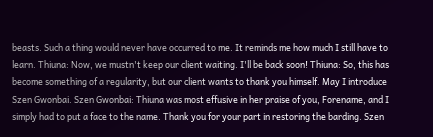beasts. Such a thing would never have occurred to me. It reminds me how much I still have to learn. Thiuna: Now, we mustn't keep our client waiting. I'll be back soon! Thiuna: So, this has become something of a regularity, but our client wants to thank you himself. May I introduce Szen Gwonbai. Szen Gwonbai: Thiuna was most effusive in her praise of you, Forename, and I simply had to put a face to the name. Thank you for your part in restoring the barding. Szen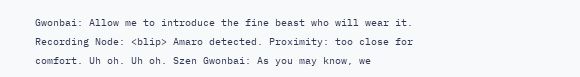Gwonbai: Allow me to introduce the fine beast who will wear it. Recording Node: <blip> Amaro detected. Proximity: too close for comfort. Uh oh. Uh oh. Szen Gwonbai: As you may know, we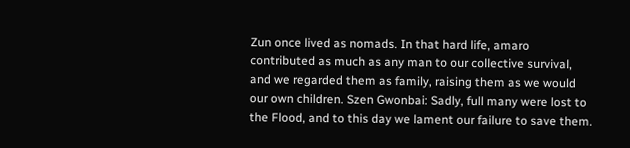Zun once lived as nomads. In that hard life, amaro contributed as much as any man to our collective survival, and we regarded them as family, raising them as we would our own children. Szen Gwonbai: Sadly, full many were lost to the Flood, and to this day we lament our failure to save them.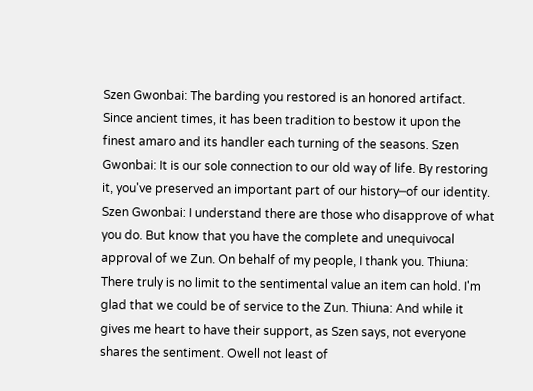Szen Gwonbai: The barding you restored is an honored artifact. Since ancient times, it has been tradition to bestow it upon the finest amaro and its handler each turning of the seasons. Szen Gwonbai: It is our sole connection to our old way of life. By restoring it, you've preserved an important part of our history─of our identity. Szen Gwonbai: I understand there are those who disapprove of what you do. But know that you have the complete and unequivocal approval of we Zun. On behalf of my people, I thank you. Thiuna: There truly is no limit to the sentimental value an item can hold. I'm glad that we could be of service to the Zun. Thiuna: And while it gives me heart to have their support, as Szen says, not everyone shares the sentiment. Owell not least of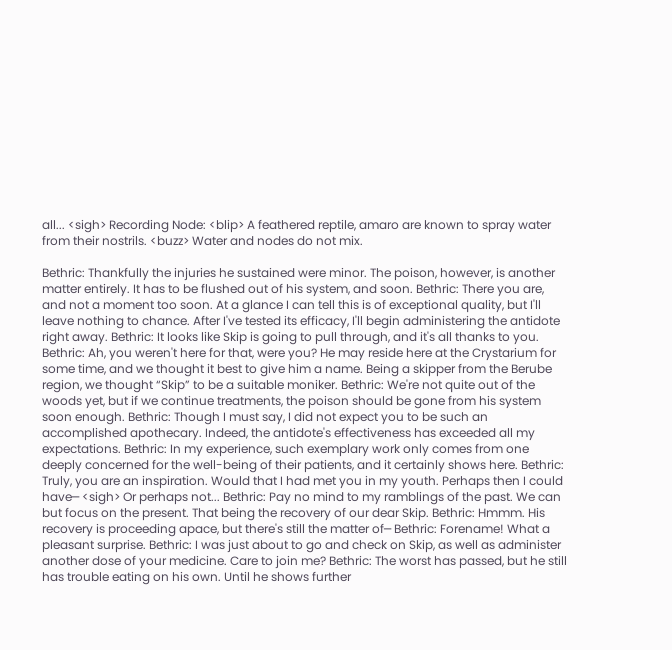all... <sigh> Recording Node: <blip> A feathered reptile, amaro are known to spray water from their nostrils. <buzz> Water and nodes do not mix.

Bethric: Thankfully the injuries he sustained were minor. The poison, however, is another matter entirely. It has to be flushed out of his system, and soon. Bethric: There you are, and not a moment too soon. At a glance I can tell this is of exceptional quality, but I'll leave nothing to chance. After I've tested its efficacy, I'll begin administering the antidote right away. Bethric: It looks like Skip is going to pull through, and it's all thanks to you. Bethric: Ah, you weren't here for that, were you? He may reside here at the Crystarium for some time, and we thought it best to give him a name. Being a skipper from the Berube region, we thought “Skip” to be a suitable moniker. Bethric: We're not quite out of the woods yet, but if we continue treatments, the poison should be gone from his system soon enough. Bethric: Though I must say, I did not expect you to be such an accomplished apothecary. Indeed, the antidote's effectiveness has exceeded all my expectations. Bethric: In my experience, such exemplary work only comes from one deeply concerned for the well-being of their patients, and it certainly shows here. Bethric: Truly, you are an inspiration. Would that I had met you in my youth. Perhaps then I could have─ <sigh> Or perhaps not... Bethric: Pay no mind to my ramblings of the past. We can but focus on the present. That being the recovery of our dear Skip. Bethric: Hmmm. His recovery is proceeding apace, but there's still the matter of─ Bethric: Forename! What a pleasant surprise. Bethric: I was just about to go and check on Skip, as well as administer another dose of your medicine. Care to join me? Bethric: The worst has passed, but he still has trouble eating on his own. Until he shows further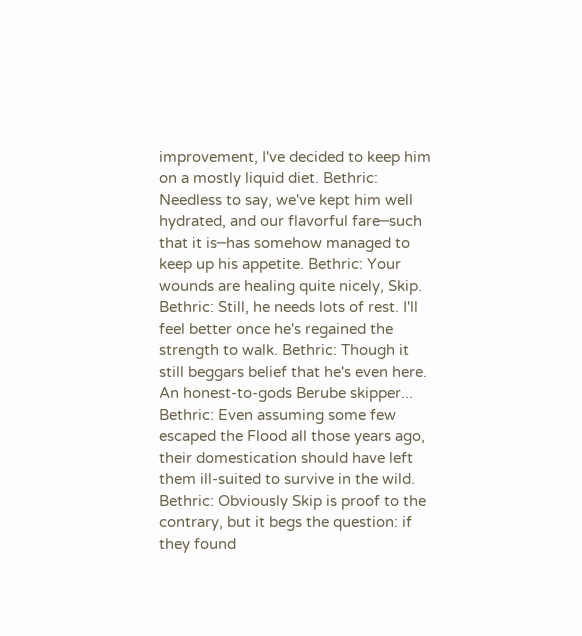improvement, I've decided to keep him on a mostly liquid diet. Bethric: Needless to say, we've kept him well hydrated, and our flavorful fare─such that it is─has somehow managed to keep up his appetite. Bethric: Your wounds are healing quite nicely, Skip. Bethric: Still, he needs lots of rest. I'll feel better once he's regained the strength to walk. Bethric: Though it still beggars belief that he's even here. An honest-to-gods Berube skipper... Bethric: Even assuming some few escaped the Flood all those years ago, their domestication should have left them ill-suited to survive in the wild. Bethric: Obviously Skip is proof to the contrary, but it begs the question: if they found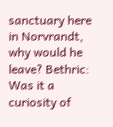sanctuary here in Norvrandt, why would he leave? Bethric: Was it a curiosity of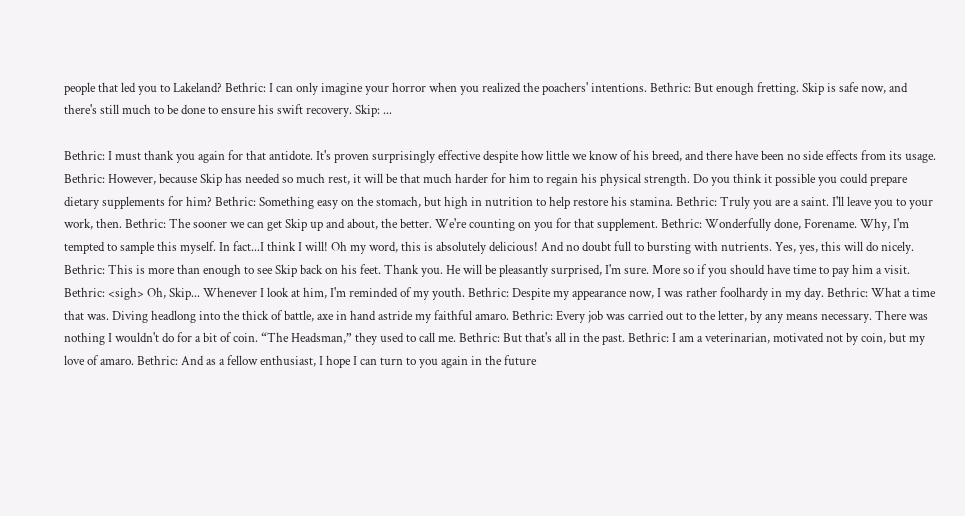people that led you to Lakeland? Bethric: I can only imagine your horror when you realized the poachers' intentions. Bethric: But enough fretting. Skip is safe now, and there's still much to be done to ensure his swift recovery. Skip: ...

Bethric: I must thank you again for that antidote. It's proven surprisingly effective despite how little we know of his breed, and there have been no side effects from its usage. Bethric: However, because Skip has needed so much rest, it will be that much harder for him to regain his physical strength. Do you think it possible you could prepare dietary supplements for him? Bethric: Something easy on the stomach, but high in nutrition to help restore his stamina. Bethric: Truly you are a saint. I'll leave you to your work, then. Bethric: The sooner we can get Skip up and about, the better. We're counting on you for that supplement. Bethric: Wonderfully done, Forename. Why, I'm tempted to sample this myself. In fact...I think I will! Oh my word, this is absolutely delicious! And no doubt full to bursting with nutrients. Yes, yes, this will do nicely. Bethric: This is more than enough to see Skip back on his feet. Thank you. He will be pleasantly surprised, I'm sure. More so if you should have time to pay him a visit. Bethric: <sigh> Oh, Skip... Whenever I look at him, I'm reminded of my youth. Bethric: Despite my appearance now, I was rather foolhardy in my day. Bethric: What a time that was. Diving headlong into the thick of battle, axe in hand astride my faithful amaro. Bethric: Every job was carried out to the letter, by any means necessary. There was nothing I wouldn't do for a bit of coin. “The Headsman,” they used to call me. Bethric: But that's all in the past. Bethric: I am a veterinarian, motivated not by coin, but my love of amaro. Bethric: And as a fellow enthusiast, I hope I can turn to you again in the future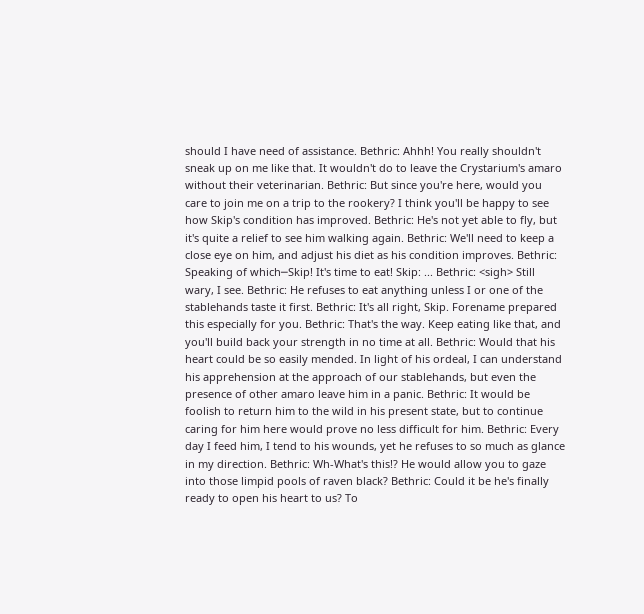should I have need of assistance. Bethric: Ahhh! You really shouldn't sneak up on me like that. It wouldn't do to leave the Crystarium's amaro without their veterinarian. Bethric: But since you're here, would you care to join me on a trip to the rookery? I think you'll be happy to see how Skip's condition has improved. Bethric: He's not yet able to fly, but it's quite a relief to see him walking again. Bethric: We'll need to keep a close eye on him, and adjust his diet as his condition improves. Bethric: Speaking of which─Skip! It's time to eat! Skip: ... Bethric: <sigh> Still wary, I see. Bethric: He refuses to eat anything unless I or one of the stablehands taste it first. Bethric: It's all right, Skip. Forename prepared this especially for you. Bethric: That's the way. Keep eating like that, and you'll build back your strength in no time at all. Bethric: Would that his heart could be so easily mended. In light of his ordeal, I can understand his apprehension at the approach of our stablehands, but even the presence of other amaro leave him in a panic. Bethric: It would be foolish to return him to the wild in his present state, but to continue caring for him here would prove no less difficult for him. Bethric: Every day I feed him, I tend to his wounds, yet he refuses to so much as glance in my direction. Bethric: Wh-What's this!? He would allow you to gaze into those limpid pools of raven black? Bethric: Could it be he's finally ready to open his heart to us? To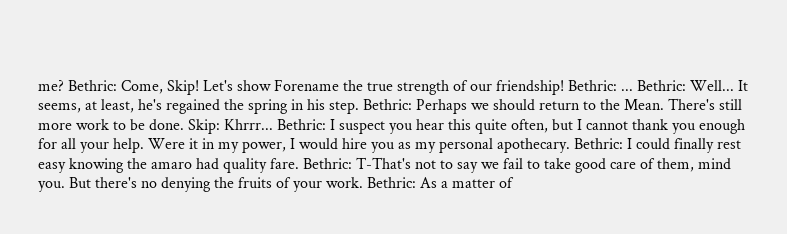me? Bethric: Come, Skip! Let's show Forename the true strength of our friendship! Bethric: ... Bethric: Well... It seems, at least, he's regained the spring in his step. Bethric: Perhaps we should return to the Mean. There's still more work to be done. Skip: Khrrr... Bethric: I suspect you hear this quite often, but I cannot thank you enough for all your help. Were it in my power, I would hire you as my personal apothecary. Bethric: I could finally rest easy knowing the amaro had quality fare. Bethric: T-That's not to say we fail to take good care of them, mind you. But there's no denying the fruits of your work. Bethric: As a matter of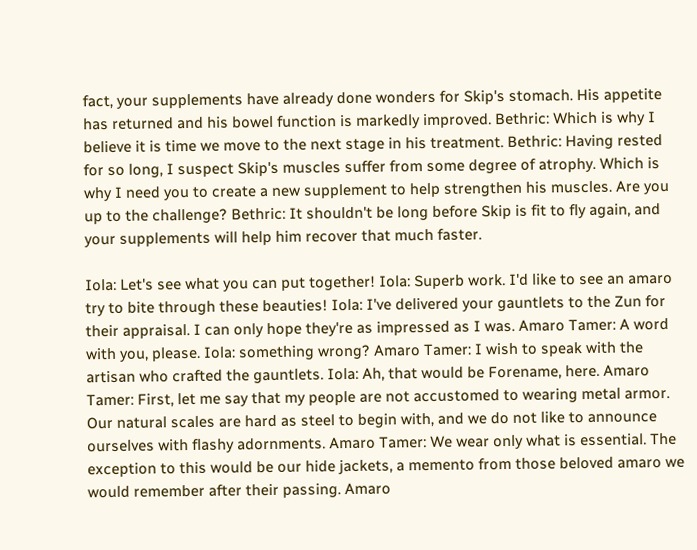fact, your supplements have already done wonders for Skip's stomach. His appetite has returned and his bowel function is markedly improved. Bethric: Which is why I believe it is time we move to the next stage in his treatment. Bethric: Having rested for so long, I suspect Skip's muscles suffer from some degree of atrophy. Which is why I need you to create a new supplement to help strengthen his muscles. Are you up to the challenge? Bethric: It shouldn't be long before Skip is fit to fly again, and your supplements will help him recover that much faster.

Iola: Let's see what you can put together! Iola: Superb work. I'd like to see an amaro try to bite through these beauties! Iola: I've delivered your gauntlets to the Zun for their appraisal. I can only hope they're as impressed as I was. Amaro Tamer: A word with you, please. Iola: something wrong? Amaro Tamer: I wish to speak with the artisan who crafted the gauntlets. Iola: Ah, that would be Forename, here. Amaro Tamer: First, let me say that my people are not accustomed to wearing metal armor. Our natural scales are hard as steel to begin with, and we do not like to announce ourselves with flashy adornments. Amaro Tamer: We wear only what is essential. The exception to this would be our hide jackets, a memento from those beloved amaro we would remember after their passing. Amaro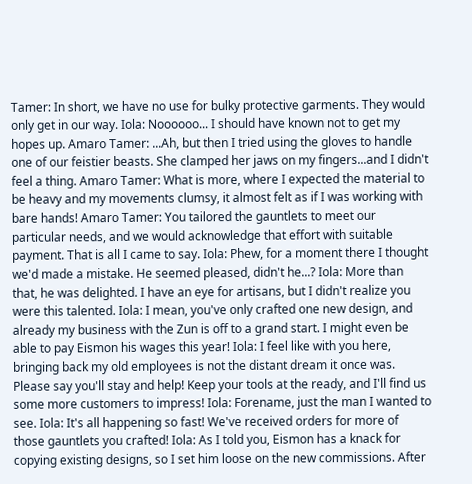Tamer: In short, we have no use for bulky protective garments. They would only get in our way. Iola: Noooooo... I should have known not to get my hopes up. Amaro Tamer: ...Ah, but then I tried using the gloves to handle one of our feistier beasts. She clamped her jaws on my fingers...and I didn't feel a thing. Amaro Tamer: What is more, where I expected the material to be heavy and my movements clumsy, it almost felt as if I was working with bare hands! Amaro Tamer: You tailored the gauntlets to meet our particular needs, and we would acknowledge that effort with suitable payment. That is all I came to say. Iola: Phew, for a moment there I thought we'd made a mistake. He seemed pleased, didn't he...? Iola: More than that, he was delighted. I have an eye for artisans, but I didn't realize you were this talented. Iola: I mean, you've only crafted one new design, and already my business with the Zun is off to a grand start. I might even be able to pay Eismon his wages this year! Iola: I feel like with you here, bringing back my old employees is not the distant dream it once was. Please say you'll stay and help! Keep your tools at the ready, and I'll find us some more customers to impress! Iola: Forename, just the man I wanted to see. Iola: It's all happening so fast! We've received orders for more of those gauntlets you crafted! Iola: As I told you, Eismon has a knack for copying existing designs, so I set him loose on the new commissions. After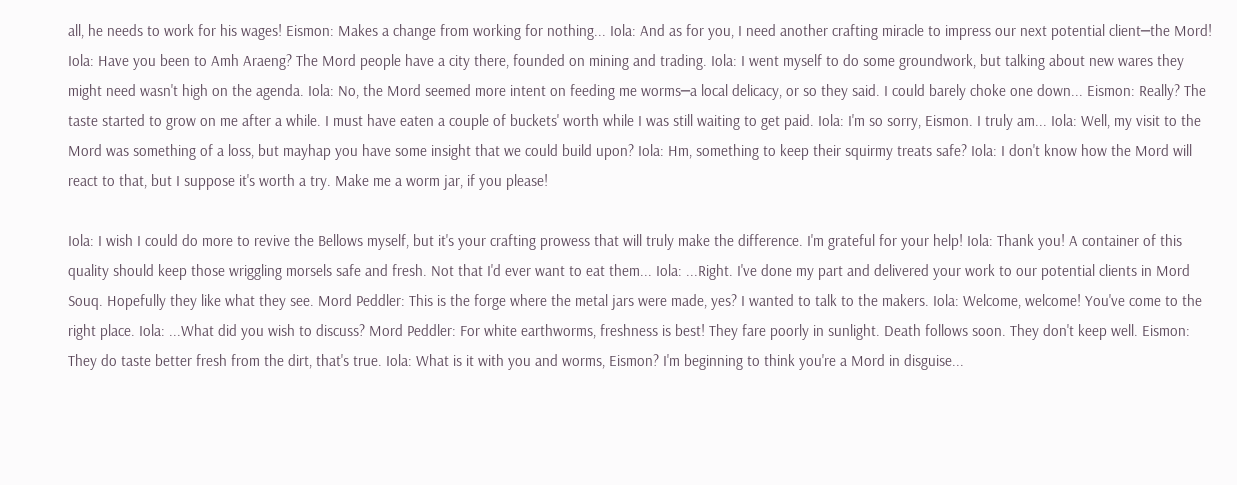all, he needs to work for his wages! Eismon: Makes a change from working for nothing... Iola: And as for you, I need another crafting miracle to impress our next potential client─the Mord! Iola: Have you been to Amh Araeng? The Mord people have a city there, founded on mining and trading. Iola: I went myself to do some groundwork, but talking about new wares they might need wasn't high on the agenda. Iola: No, the Mord seemed more intent on feeding me worms─a local delicacy, or so they said. I could barely choke one down... Eismon: Really? The taste started to grow on me after a while. I must have eaten a couple of buckets' worth while I was still waiting to get paid. Iola: I'm so sorry, Eismon. I truly am... Iola: Well, my visit to the Mord was something of a loss, but mayhap you have some insight that we could build upon? Iola: Hm, something to keep their squirmy treats safe? Iola: I don't know how the Mord will react to that, but I suppose it's worth a try. Make me a worm jar, if you please!

Iola: I wish I could do more to revive the Bellows myself, but it's your crafting prowess that will truly make the difference. I'm grateful for your help! Iola: Thank you! A container of this quality should keep those wriggling morsels safe and fresh. Not that I'd ever want to eat them... Iola: ...Right. I've done my part and delivered your work to our potential clients in Mord Souq. Hopefully they like what they see. Mord Peddler: This is the forge where the metal jars were made, yes? I wanted to talk to the makers. Iola: Welcome, welcome! You've come to the right place. Iola: ...What did you wish to discuss? Mord Peddler: For white earthworms, freshness is best! They fare poorly in sunlight. Death follows soon. They don't keep well. Eismon: They do taste better fresh from the dirt, that's true. Iola: What is it with you and worms, Eismon? I'm beginning to think you're a Mord in disguise...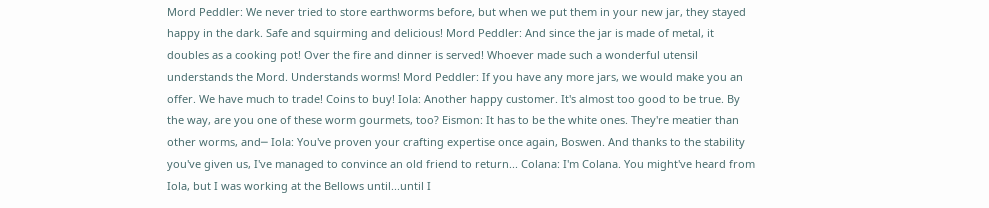Mord Peddler: We never tried to store earthworms before, but when we put them in your new jar, they stayed happy in the dark. Safe and squirming and delicious! Mord Peddler: And since the jar is made of metal, it doubles as a cooking pot! Over the fire and dinner is served! Whoever made such a wonderful utensil understands the Mord. Understands worms! Mord Peddler: If you have any more jars, we would make you an offer. We have much to trade! Coins to buy! Iola: Another happy customer. It's almost too good to be true. By the way, are you one of these worm gourmets, too? Eismon: It has to be the white ones. They're meatier than other worms, and─ Iola: You've proven your crafting expertise once again, Boswen. And thanks to the stability you've given us, I've managed to convince an old friend to return... Colana: I'm Colana. You might've heard from Iola, but I was working at the Bellows until...until I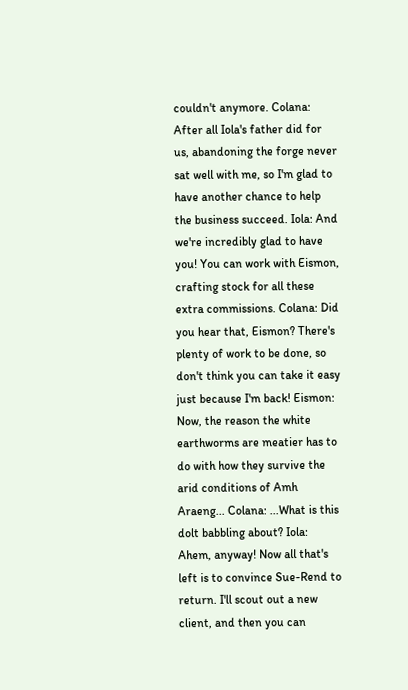couldn't anymore. Colana: After all Iola's father did for us, abandoning the forge never sat well with me, so I'm glad to have another chance to help the business succeed. Iola: And we're incredibly glad to have you! You can work with Eismon, crafting stock for all these extra commissions. Colana: Did you hear that, Eismon? There's plenty of work to be done, so don't think you can take it easy just because I'm back! Eismon: Now, the reason the white earthworms are meatier has to do with how they survive the arid conditions of Amh Araeng... Colana: ...What is this dolt babbling about? Iola: Ahem, anyway! Now all that's left is to convince Sue-Rend to return. I'll scout out a new client, and then you can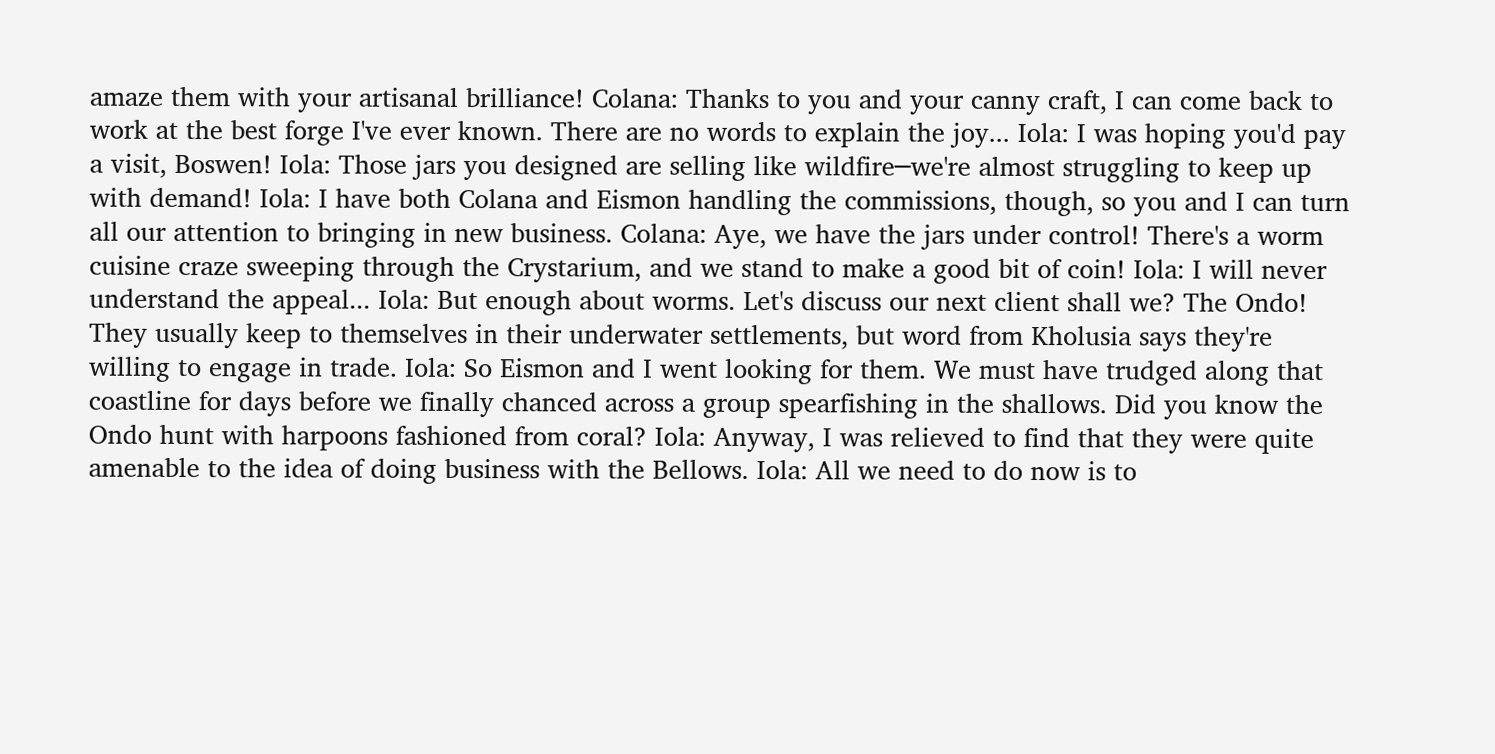amaze them with your artisanal brilliance! Colana: Thanks to you and your canny craft, I can come back to work at the best forge I've ever known. There are no words to explain the joy... Iola: I was hoping you'd pay a visit, Boswen! Iola: Those jars you designed are selling like wildfire─we're almost struggling to keep up with demand! Iola: I have both Colana and Eismon handling the commissions, though, so you and I can turn all our attention to bringing in new business. Colana: Aye, we have the jars under control! There's a worm cuisine craze sweeping through the Crystarium, and we stand to make a good bit of coin! Iola: I will never understand the appeal... Iola: But enough about worms. Let's discuss our next client shall we? The Ondo! They usually keep to themselves in their underwater settlements, but word from Kholusia says they're willing to engage in trade. Iola: So Eismon and I went looking for them. We must have trudged along that coastline for days before we finally chanced across a group spearfishing in the shallows. Did you know the Ondo hunt with harpoons fashioned from coral? Iola: Anyway, I was relieved to find that they were quite amenable to the idea of doing business with the Bellows. Iola: All we need to do now is to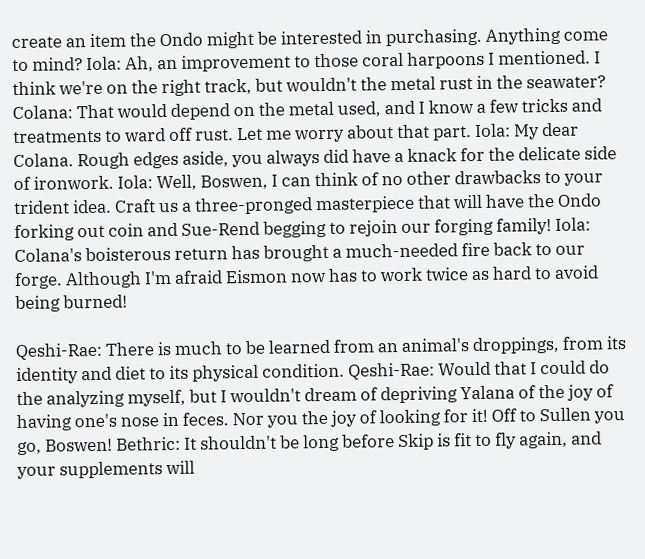create an item the Ondo might be interested in purchasing. Anything come to mind? Iola: Ah, an improvement to those coral harpoons I mentioned. I think we're on the right track, but wouldn't the metal rust in the seawater? Colana: That would depend on the metal used, and I know a few tricks and treatments to ward off rust. Let me worry about that part. Iola: My dear Colana. Rough edges aside, you always did have a knack for the delicate side of ironwork. Iola: Well, Boswen, I can think of no other drawbacks to your trident idea. Craft us a three-pronged masterpiece that will have the Ondo forking out coin and Sue-Rend begging to rejoin our forging family! Iola: Colana's boisterous return has brought a much-needed fire back to our forge. Although I'm afraid Eismon now has to work twice as hard to avoid being burned!

Qeshi-Rae: There is much to be learned from an animal's droppings, from its identity and diet to its physical condition. Qeshi-Rae: Would that I could do the analyzing myself, but I wouldn't dream of depriving Yalana of the joy of having one's nose in feces. Nor you the joy of looking for it! Off to Sullen you go, Boswen! Bethric: It shouldn't be long before Skip is fit to fly again, and your supplements will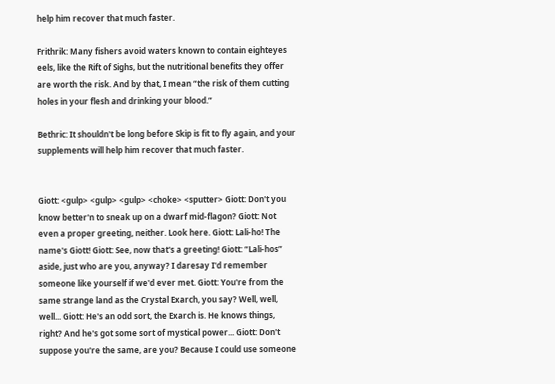help him recover that much faster.

Frithrik: Many fishers avoid waters known to contain eighteyes eels, like the Rift of Sighs, but the nutritional benefits they offer are worth the risk. And by that, I mean “the risk of them cutting holes in your flesh and drinking your blood.”

Bethric: It shouldn't be long before Skip is fit to fly again, and your supplements will help him recover that much faster.


Giott: <gulp> <gulp> <gulp> <choke> <sputter> Giott: Don't you know better'n to sneak up on a dwarf mid-flagon? Giott: Not even a proper greeting, neither. Look here. Giott: Lali-ho! The name's Giott! Giott: See, now that's a greeting! Giott: “Lali-hos” aside, just who are you, anyway? I daresay I'd remember someone like yourself if we'd ever met. Giott: You're from the same strange land as the Crystal Exarch, you say? Well, well, well... Giott: He's an odd sort, the Exarch is. He knows things, right? And he's got some sort of mystical power... Giott: Don't suppose you're the same, are you? Because I could use someone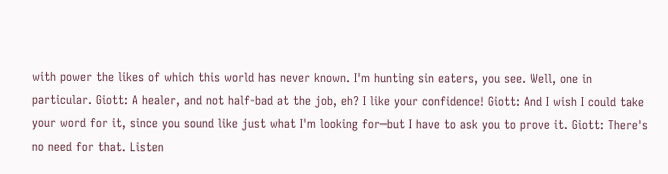with power the likes of which this world has never known. I'm hunting sin eaters, you see. Well, one in particular. Giott: A healer, and not half-bad at the job, eh? I like your confidence! Giott: And I wish I could take your word for it, since you sound like just what I'm looking for─but I have to ask you to prove it. Giott: There's no need for that. Listen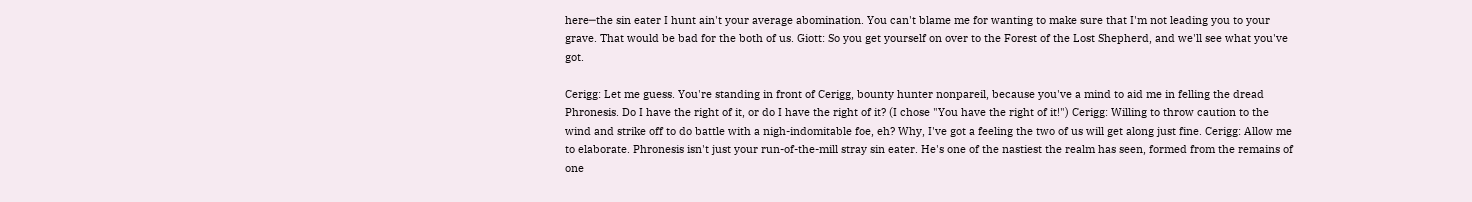here─the sin eater I hunt ain't your average abomination. You can't blame me for wanting to make sure that I'm not leading you to your grave. That would be bad for the both of us. Giott: So you get yourself on over to the Forest of the Lost Shepherd, and we'll see what you've got.

Cerigg: Let me guess. You're standing in front of Cerigg, bounty hunter nonpareil, because you've a mind to aid me in felling the dread Phronesis. Do I have the right of it, or do I have the right of it? (I chose "You have the right of it!") Cerigg: Willing to throw caution to the wind and strike off to do battle with a nigh-indomitable foe, eh? Why, I've got a feeling the two of us will get along just fine. Cerigg: Allow me to elaborate. Phronesis isn't just your run-of-the-mill stray sin eater. He's one of the nastiest the realm has seen, formed from the remains of one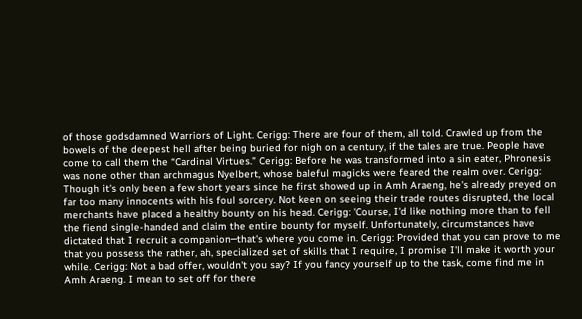of those godsdamned Warriors of Light. Cerigg: There are four of them, all told. Crawled up from the bowels of the deepest hell after being buried for nigh on a century, if the tales are true. People have come to call them the “Cardinal Virtues.” Cerigg: Before he was transformed into a sin eater, Phronesis was none other than archmagus Nyelbert, whose baleful magicks were feared the realm over. Cerigg: Though it's only been a few short years since he first showed up in Amh Araeng, he's already preyed on far too many innocents with his foul sorcery. Not keen on seeing their trade routes disrupted, the local merchants have placed a healthy bounty on his head. Cerigg: 'Course, I'd like nothing more than to fell the fiend single-handed and claim the entire bounty for myself. Unfortunately, circumstances have dictated that I recruit a companion─that's where you come in. Cerigg: Provided that you can prove to me that you possess the rather, ah, specialized set of skills that I require, I promise I'll make it worth your while. Cerigg: Not a bad offer, wouldn't you say? If you fancy yourself up to the task, come find me in Amh Araeng. I mean to set off for there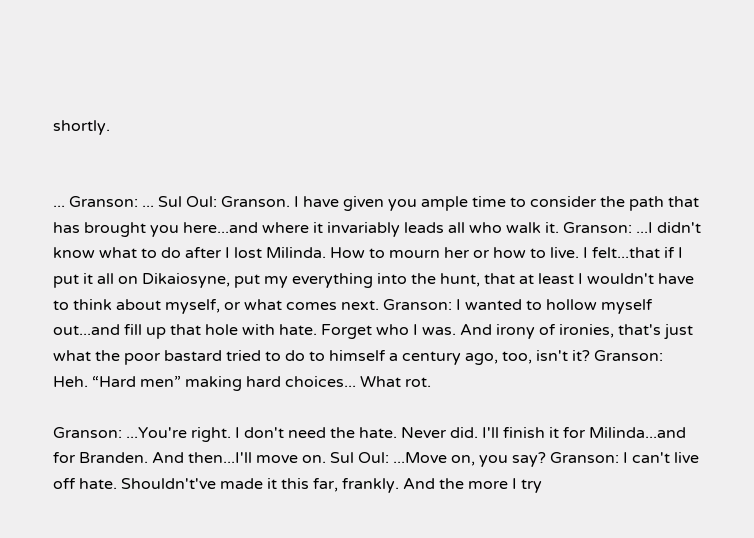shortly.


... Granson: ... Sul Oul: Granson. I have given you ample time to consider the path that has brought you here...and where it invariably leads all who walk it. Granson: ...I didn't know what to do after I lost Milinda. How to mourn her or how to live. I felt...that if I put it all on Dikaiosyne, put my everything into the hunt, that at least I wouldn't have to think about myself, or what comes next. Granson: I wanted to hollow myself out...and fill up that hole with hate. Forget who I was. And irony of ironies, that's just what the poor bastard tried to do to himself a century ago, too, isn't it? Granson: Heh. “Hard men” making hard choices... What rot.

Granson: ...You're right. I don't need the hate. Never did. I'll finish it for Milinda...and for Branden. And then...I'll move on. Sul Oul: ...Move on, you say? Granson: I can't live off hate. Shouldn't've made it this far, frankly. And the more I try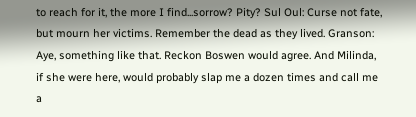to reach for it, the more I find...sorrow? Pity? Sul Oul: Curse not fate, but mourn her victims. Remember the dead as they lived. Granson: Aye, something like that. Reckon Boswen would agree. And Milinda, if she were here, would probably slap me a dozen times and call me a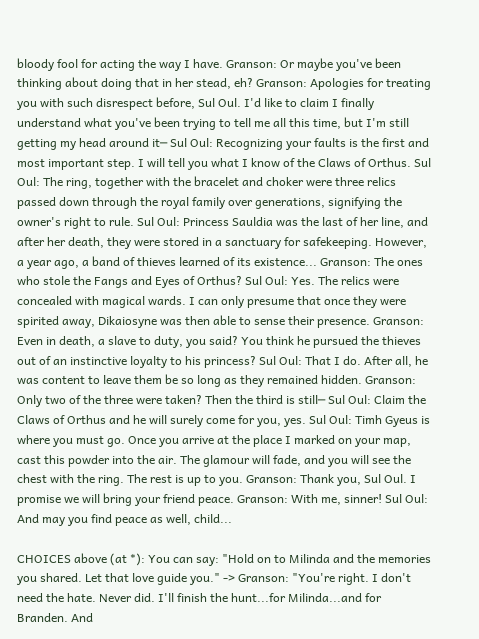bloody fool for acting the way I have. Granson: Or maybe you've been thinking about doing that in her stead, eh? Granson: Apologies for treating you with such disrespect before, Sul Oul. I'd like to claim I finally understand what you've been trying to tell me all this time, but I'm still getting my head around it─ Sul Oul: Recognizing your faults is the first and most important step. I will tell you what I know of the Claws of Orthus. Sul Oul: The ring, together with the bracelet and choker were three relics passed down through the royal family over generations, signifying the owner's right to rule. Sul Oul: Princess Sauldia was the last of her line, and after her death, they were stored in a sanctuary for safekeeping. However, a year ago, a band of thieves learned of its existence... Granson: The ones who stole the Fangs and Eyes of Orthus? Sul Oul: Yes. The relics were concealed with magical wards. I can only presume that once they were spirited away, Dikaiosyne was then able to sense their presence. Granson: Even in death, a slave to duty, you said? You think he pursued the thieves out of an instinctive loyalty to his princess? Sul Oul: That I do. After all, he was content to leave them be so long as they remained hidden. Granson: Only two of the three were taken? Then the third is still─ Sul Oul: Claim the Claws of Orthus and he will surely come for you, yes. Sul Oul: Timh Gyeus is where you must go. Once you arrive at the place I marked on your map, cast this powder into the air. The glamour will fade, and you will see the chest with the ring. The rest is up to you. Granson: Thank you, Sul Oul. I promise we will bring your friend peace. Granson: With me, sinner! Sul Oul: And may you find peace as well, child...

CHOICES above (at *): You can say: "Hold on to Milinda and the memories you shared. Let that love guide you." -> Granson: "You're right. I don't need the hate. Never did. I'll finish the hunt...for Milinda...and for Branden. And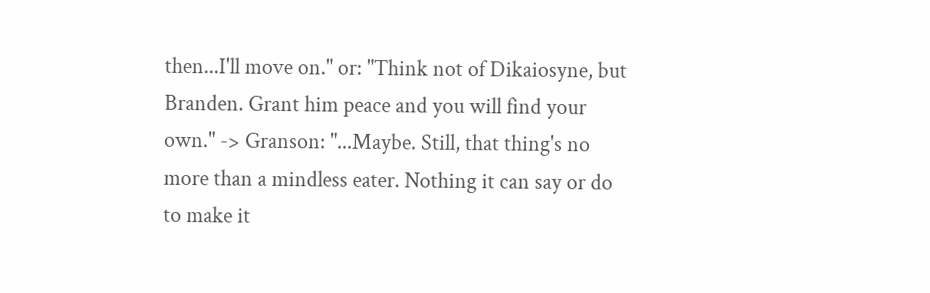then...I'll move on." or: "Think not of Dikaiosyne, but Branden. Grant him peace and you will find your own." -> Granson: "...Maybe. Still, that thing's no more than a mindless eater. Nothing it can say or do to make it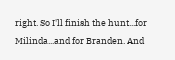right. So I'll finish the hunt...for Milinda...and for Branden. And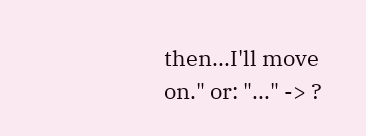then...I'll move on." or: "..." -> ?